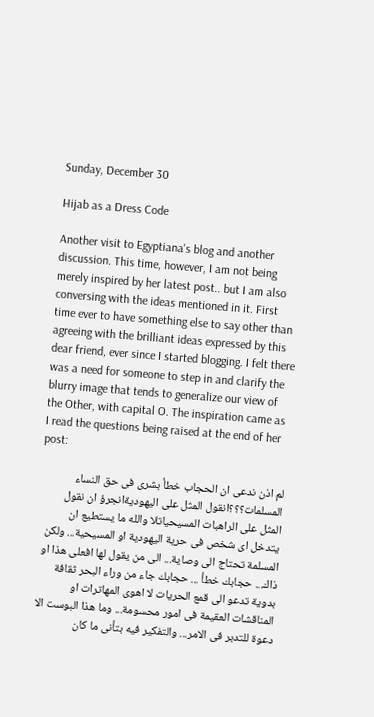Sunday, December 30

Hijab as a Dress Code

Another visit to Egyptiana's blog and another discussion. This time, however, I am not being merely inspired by her latest post.. but I am also conversing with the ideas mentioned in it. First time ever to have something else to say other than agreeing with the brilliant ideas expressed by this dear friend, ever since I started blogging. I felt there was a need for someone to step in and clarify the blurry image that tends to generalize our view of the Other, with capital O. The inspiration came as I read the questions being raised at the end of her post:

لم اذن ندعى ان الحجاب خطأ بشرى فى حق النساء المسلمات؟؟؟انقول المثل على اليهوديةانجرؤ ان نقول المثل على الراهبات المسيحياتلا والله ما يستطيع ان يتدخل اى شخص فى حرية اليهودية او المسيحية... ولكن المسلمة تحتاج الى وصاية... الى من يقول لها افعلى هذا او ذاك... حجابك خطأ ... حجابك جاء من وراء البحر ثقافة بدوية تدعو الى قمع الحريات لا اهوى المهاترات او المناقشات العقيمة فى امور محسومة... وما هذا البوست الا دعوة للتدبر فى الامر... والتفكير فيه بتأنى ما كان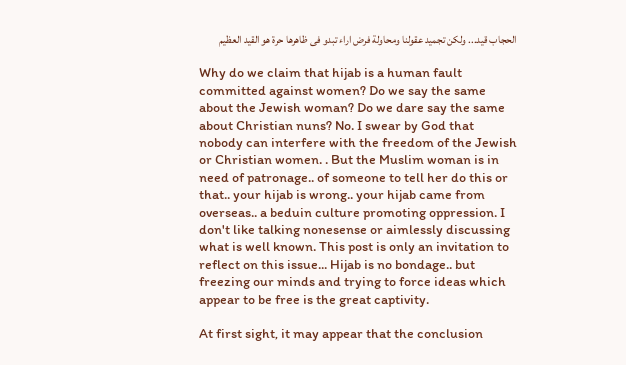الحجاب قيد... ولكن تجميد عقولنا ومحاولة فرض اراء تبدو فى ظاهرها حرة هو القيد العظيم

Why do we claim that hijab is a human fault committed against women? Do we say the same about the Jewish woman? Do we dare say the same about Christian nuns? No. I swear by God that nobody can interfere with the freedom of the Jewish or Christian women. . But the Muslim woman is in need of patronage.. of someone to tell her do this or that.. your hijab is wrong.. your hijab came from overseas.. a beduin culture promoting oppression. I don't like talking nonesense or aimlessly discussing what is well known. This post is only an invitation to reflect on this issue... Hijab is no bondage.. but freezing our minds and trying to force ideas which appear to be free is the great captivity.

At first sight, it may appear that the conclusion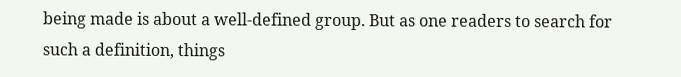being made is about a well-defined group. But as one readers to search for such a definition, things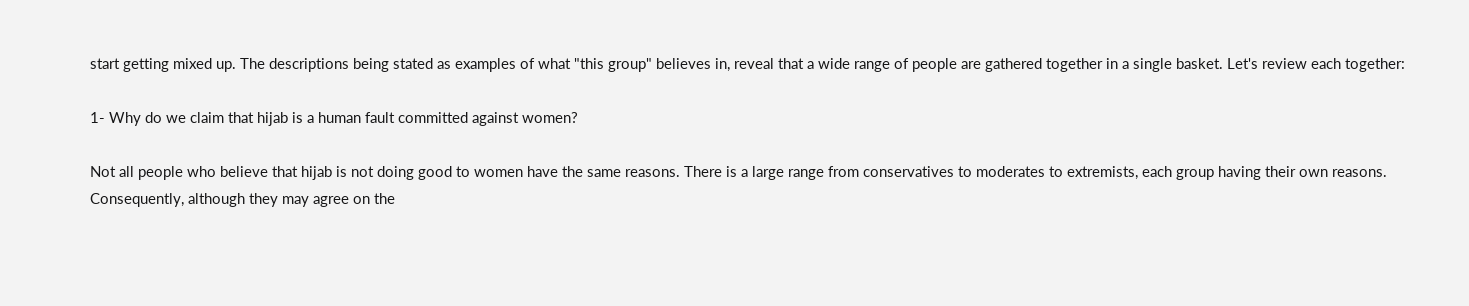start getting mixed up. The descriptions being stated as examples of what "this group" believes in, reveal that a wide range of people are gathered together in a single basket. Let's review each together:

1- Why do we claim that hijab is a human fault committed against women?

Not all people who believe that hijab is not doing good to women have the same reasons. There is a large range from conservatives to moderates to extremists, each group having their own reasons. Consequently, although they may agree on the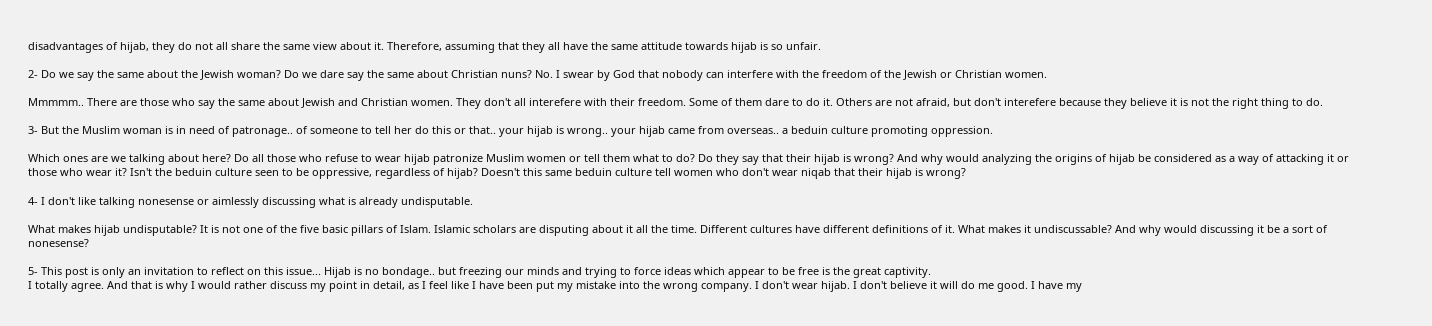disadvantages of hijab, they do not all share the same view about it. Therefore, assuming that they all have the same attitude towards hijab is so unfair.

2- Do we say the same about the Jewish woman? Do we dare say the same about Christian nuns? No. I swear by God that nobody can interfere with the freedom of the Jewish or Christian women.

Mmmmm.. There are those who say the same about Jewish and Christian women. They don't all interefere with their freedom. Some of them dare to do it. Others are not afraid, but don't interefere because they believe it is not the right thing to do.

3- But the Muslim woman is in need of patronage.. of someone to tell her do this or that.. your hijab is wrong.. your hijab came from overseas.. a beduin culture promoting oppression.

Which ones are we talking about here? Do all those who refuse to wear hijab patronize Muslim women or tell them what to do? Do they say that their hijab is wrong? And why would analyzing the origins of hijab be considered as a way of attacking it or those who wear it? Isn't the beduin culture seen to be oppressive, regardless of hijab? Doesn't this same beduin culture tell women who don't wear niqab that their hijab is wrong?

4- I don't like talking nonesense or aimlessly discussing what is already undisputable.

What makes hijab undisputable? It is not one of the five basic pillars of Islam. Islamic scholars are disputing about it all the time. Different cultures have different definitions of it. What makes it undiscussable? And why would discussing it be a sort of nonesense?

5- This post is only an invitation to reflect on this issue... Hijab is no bondage.. but freezing our minds and trying to force ideas which appear to be free is the great captivity.
I totally agree. And that is why I would rather discuss my point in detail, as I feel like I have been put my mistake into the wrong company. I don't wear hijab. I don't believe it will do me good. I have my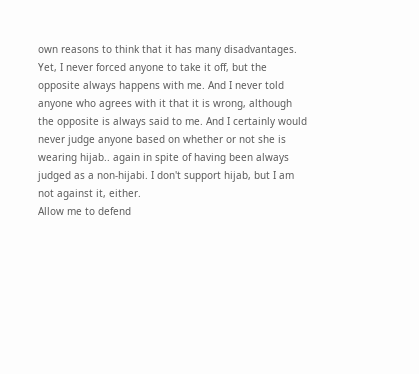own reasons to think that it has many disadvantages. Yet, I never forced anyone to take it off, but the opposite always happens with me. And I never told anyone who agrees with it that it is wrong, although the opposite is always said to me. And I certainly would never judge anyone based on whether or not she is wearing hijab.. again in spite of having been always judged as a non-hijabi. I don't support hijab, but I am not against it, either.
Allow me to defend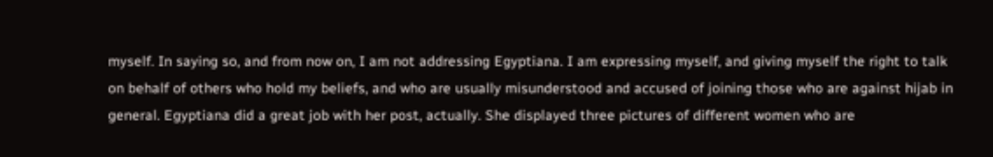myself. In saying so, and from now on, I am not addressing Egyptiana. I am expressing myself, and giving myself the right to talk on behalf of others who hold my beliefs, and who are usually misunderstood and accused of joining those who are against hijab in general. Egyptiana did a great job with her post, actually. She displayed three pictures of different women who are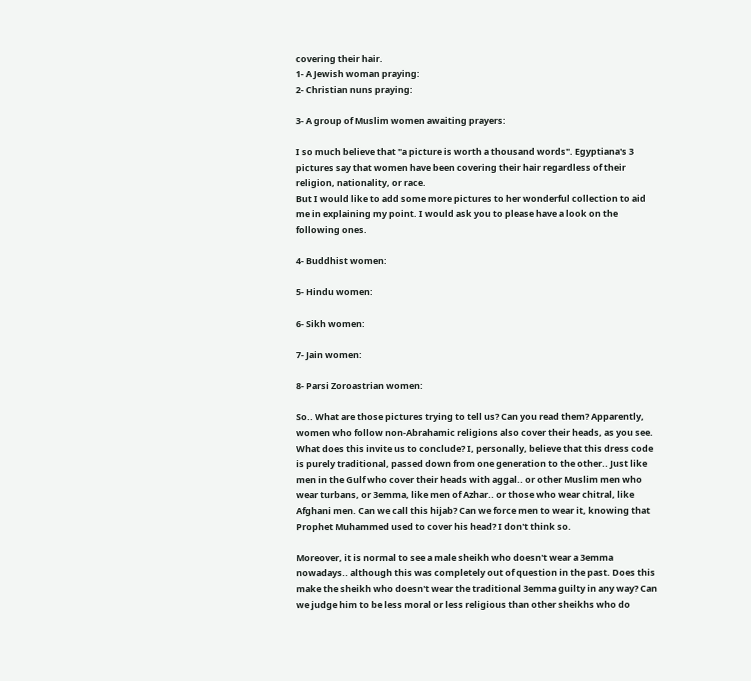covering their hair.
1- A Jewish woman praying:
2- Christian nuns praying:

3- A group of Muslim women awaiting prayers:

I so much believe that "a picture is worth a thousand words". Egyptiana's 3 pictures say that women have been covering their hair regardless of their religion, nationality, or race.
But I would like to add some more pictures to her wonderful collection to aid me in explaining my point. I would ask you to please have a look on the following ones.

4- Buddhist women:

5- Hindu women:

6- Sikh women:

7- Jain women:

8- Parsi Zoroastrian women:

So.. What are those pictures trying to tell us? Can you read them? Apparently, women who follow non-Abrahamic religions also cover their heads, as you see. What does this invite us to conclude? I, personally, believe that this dress code is purely traditional, passed down from one generation to the other.. Just like men in the Gulf who cover their heads with aggal.. or other Muslim men who wear turbans, or 3emma, like men of Azhar.. or those who wear chitral, like Afghani men. Can we call this hijab? Can we force men to wear it, knowing that Prophet Muhammed used to cover his head? I don't think so.

Moreover, it is normal to see a male sheikh who doesn't wear a 3emma nowadays.. although this was completely out of question in the past. Does this make the sheikh who doesn't wear the traditional 3emma guilty in any way? Can we judge him to be less moral or less religious than other sheikhs who do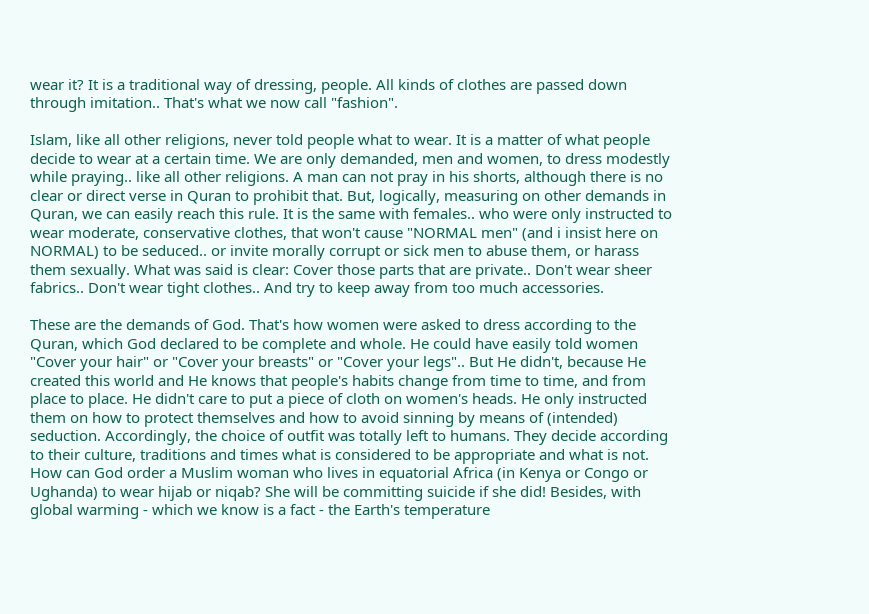wear it? It is a traditional way of dressing, people. All kinds of clothes are passed down through imitation.. That's what we now call "fashion".

Islam, like all other religions, never told people what to wear. It is a matter of what people decide to wear at a certain time. We are only demanded, men and women, to dress modestly while praying.. like all other religions. A man can not pray in his shorts, although there is no clear or direct verse in Quran to prohibit that. But, logically, measuring on other demands in Quran, we can easily reach this rule. It is the same with females.. who were only instructed to wear moderate, conservative clothes, that won't cause "NORMAL men" (and i insist here on NORMAL) to be seduced.. or invite morally corrupt or sick men to abuse them, or harass them sexually. What was said is clear: Cover those parts that are private.. Don't wear sheer fabrics.. Don't wear tight clothes.. And try to keep away from too much accessories.

These are the demands of God. That's how women were asked to dress according to the Quran, which God declared to be complete and whole. He could have easily told women "Cover your hair" or "Cover your breasts" or "Cover your legs".. But He didn't, because He created this world and He knows that people's habits change from time to time, and from place to place. He didn't care to put a piece of cloth on women's heads. He only instructed them on how to protect themselves and how to avoid sinning by means of (intended) seduction. Accordingly, the choice of outfit was totally left to humans. They decide according to their culture, traditions and times what is considered to be appropriate and what is not. How can God order a Muslim woman who lives in equatorial Africa (in Kenya or Congo or Ughanda) to wear hijab or niqab? She will be committing suicide if she did! Besides, with global warming - which we know is a fact - the Earth's temperature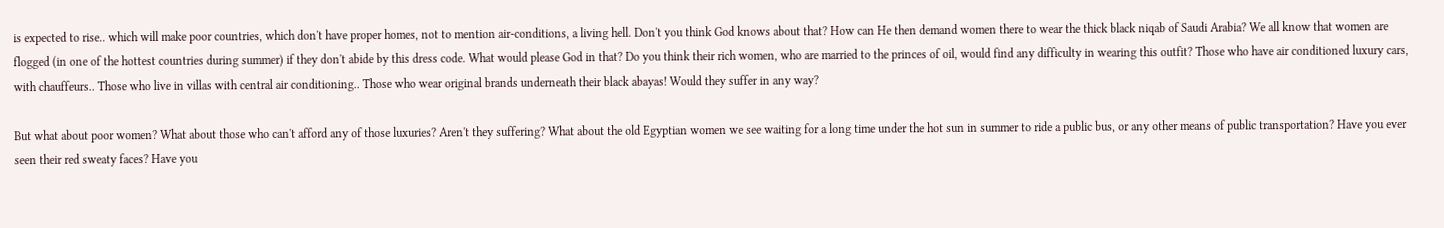is expected to rise.. which will make poor countries, which don't have proper homes, not to mention air-conditions, a living hell. Don't you think God knows about that? How can He then demand women there to wear the thick black niqab of Saudi Arabia? We all know that women are flogged (in one of the hottest countries during summer) if they don't abide by this dress code. What would please God in that? Do you think their rich women, who are married to the princes of oil, would find any difficulty in wearing this outfit? Those who have air conditioned luxury cars, with chauffeurs.. Those who live in villas with central air conditioning.. Those who wear original brands underneath their black abayas! Would they suffer in any way?

But what about poor women? What about those who can't afford any of those luxuries? Aren't they suffering? What about the old Egyptian women we see waiting for a long time under the hot sun in summer to ride a public bus, or any other means of public transportation? Have you ever seen their red sweaty faces? Have you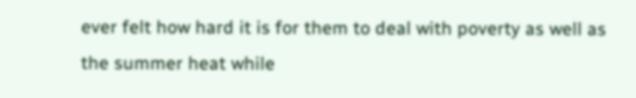ever felt how hard it is for them to deal with poverty as well as the summer heat while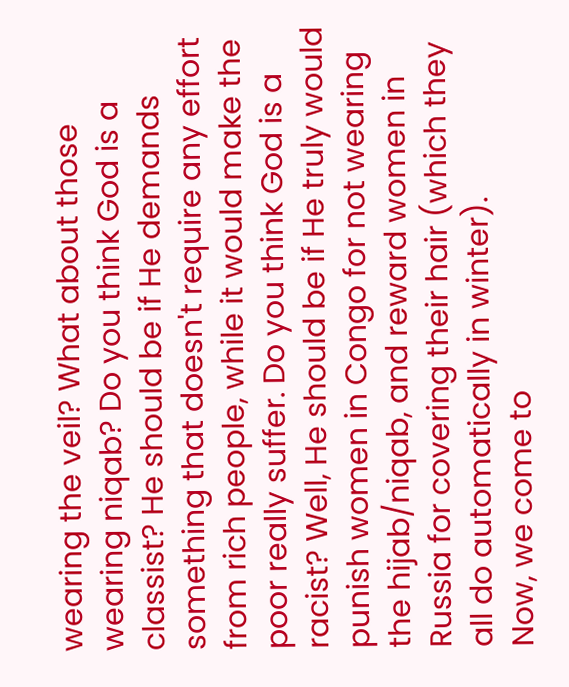wearing the veil? What about those wearing niqab? Do you think God is a classist? He should be if He demands something that doesn't require any effort from rich people, while it would make the poor really suffer. Do you think God is a racist? Well, He should be if He truly would punish women in Congo for not wearing the hijab/niqab, and reward women in Russia for covering their hair (which they all do automatically in winter).
Now, we come to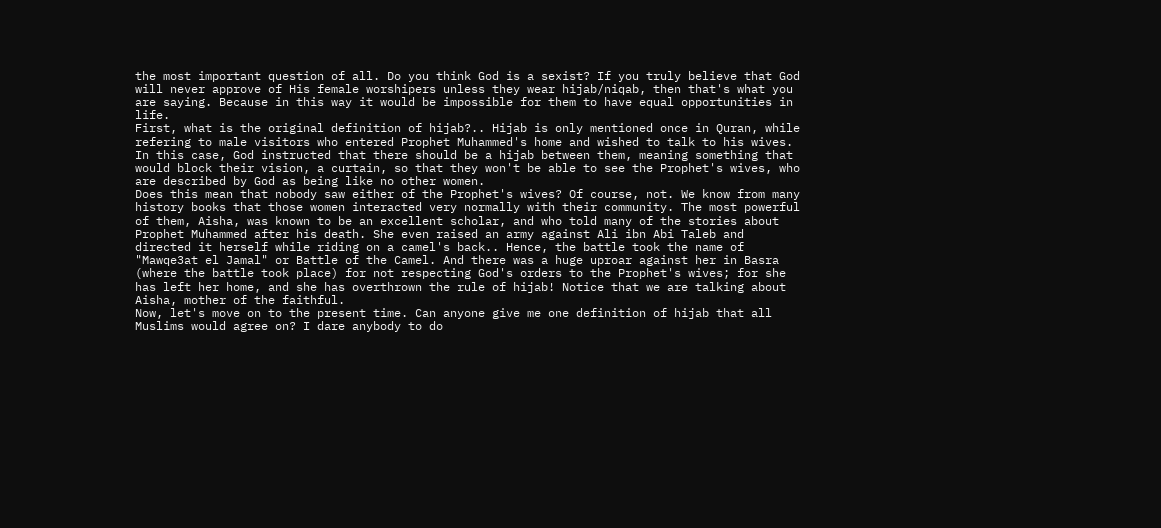the most important question of all. Do you think God is a sexist? If you truly believe that God will never approve of His female worshipers unless they wear hijab/niqab, then that's what you are saying. Because in this way it would be impossible for them to have equal opportunities in life.
First, what is the original definition of hijab?.. Hijab is only mentioned once in Quran, while refering to male visitors who entered Prophet Muhammed's home and wished to talk to his wives. In this case, God instructed that there should be a hijab between them, meaning something that would block their vision, a curtain, so that they won't be able to see the Prophet's wives, who are described by God as being like no other women.
Does this mean that nobody saw either of the Prophet's wives? Of course, not. We know from many history books that those women interacted very normally with their community. The most powerful of them, Aisha, was known to be an excellent scholar, and who told many of the stories about Prophet Muhammed after his death. She even raised an army against Ali ibn Abi Taleb and directed it herself while riding on a camel's back.. Hence, the battle took the name of "Mawqe3at el Jamal" or Battle of the Camel. And there was a huge uproar against her in Basra (where the battle took place) for not respecting God's orders to the Prophet's wives; for she has left her home, and she has overthrown the rule of hijab! Notice that we are talking about Aisha, mother of the faithful.
Now, let's move on to the present time. Can anyone give me one definition of hijab that all Muslims would agree on? I dare anybody to do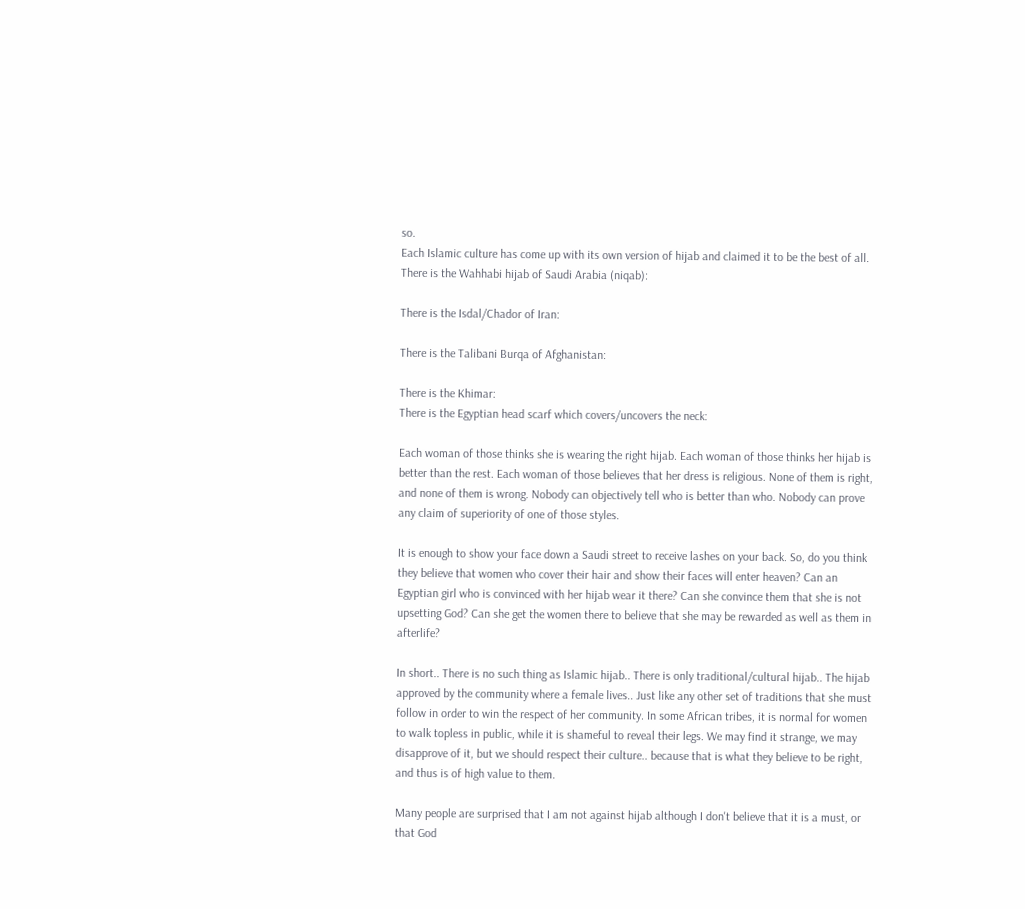so.
Each Islamic culture has come up with its own version of hijab and claimed it to be the best of all.
There is the Wahhabi hijab of Saudi Arabia (niqab):

There is the Isdal/Chador of Iran:

There is the Talibani Burqa of Afghanistan:

There is the Khimar:
There is the Egyptian head scarf which covers/uncovers the neck:

Each woman of those thinks she is wearing the right hijab. Each woman of those thinks her hijab is better than the rest. Each woman of those believes that her dress is religious. None of them is right, and none of them is wrong. Nobody can objectively tell who is better than who. Nobody can prove any claim of superiority of one of those styles.

It is enough to show your face down a Saudi street to receive lashes on your back. So, do you think they believe that women who cover their hair and show their faces will enter heaven? Can an Egyptian girl who is convinced with her hijab wear it there? Can she convince them that she is not upsetting God? Can she get the women there to believe that she may be rewarded as well as them in afterlife?

In short.. There is no such thing as Islamic hijab.. There is only traditional/cultural hijab.. The hijab approved by the community where a female lives.. Just like any other set of traditions that she must follow in order to win the respect of her community. In some African tribes, it is normal for women to walk topless in public, while it is shameful to reveal their legs. We may find it strange, we may disapprove of it, but we should respect their culture.. because that is what they believe to be right, and thus is of high value to them.

Many people are surprised that I am not against hijab although I don't believe that it is a must, or that God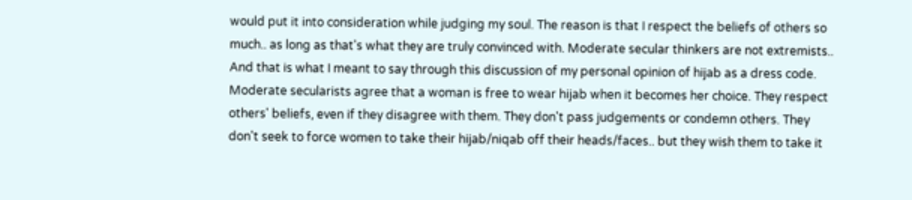would put it into consideration while judging my soul. The reason is that I respect the beliefs of others so much.. as long as that's what they are truly convinced with. Moderate secular thinkers are not extremists.. And that is what I meant to say through this discussion of my personal opinion of hijab as a dress code. Moderate secularists agree that a woman is free to wear hijab when it becomes her choice. They respect others' beliefs, even if they disagree with them. They don't pass judgements or condemn others. They don't seek to force women to take their hijab/niqab off their heads/faces.. but they wish them to take it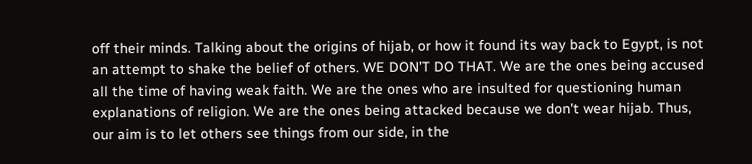off their minds. Talking about the origins of hijab, or how it found its way back to Egypt, is not an attempt to shake the belief of others. WE DON'T DO THAT. We are the ones being accused all the time of having weak faith. We are the ones who are insulted for questioning human explanations of religion. We are the ones being attacked because we don't wear hijab. Thus, our aim is to let others see things from our side, in the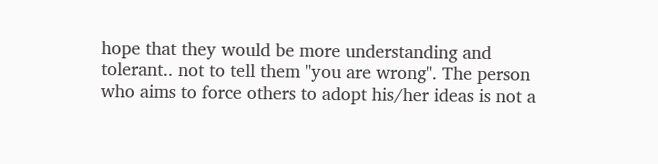hope that they would be more understanding and tolerant.. not to tell them "you are wrong". The person who aims to force others to adopt his/her ideas is not a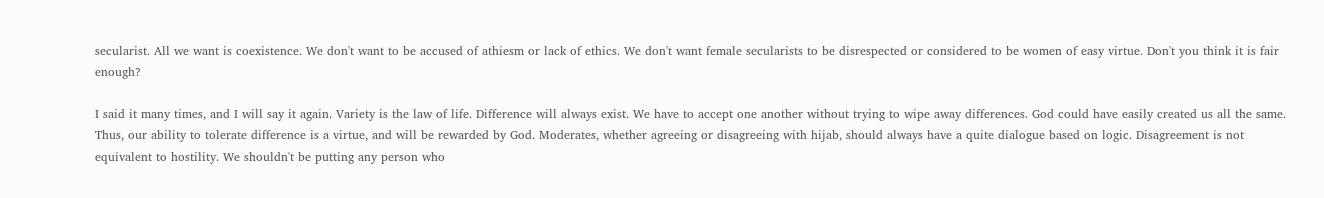secularist. All we want is coexistence. We don't want to be accused of athiesm or lack of ethics. We don't want female secularists to be disrespected or considered to be women of easy virtue. Don't you think it is fair enough?

I said it many times, and I will say it again. Variety is the law of life. Difference will always exist. We have to accept one another without trying to wipe away differences. God could have easily created us all the same. Thus, our ability to tolerate difference is a virtue, and will be rewarded by God. Moderates, whether agreeing or disagreeing with hijab, should always have a quite dialogue based on logic. Disagreement is not equivalent to hostility. We shouldn't be putting any person who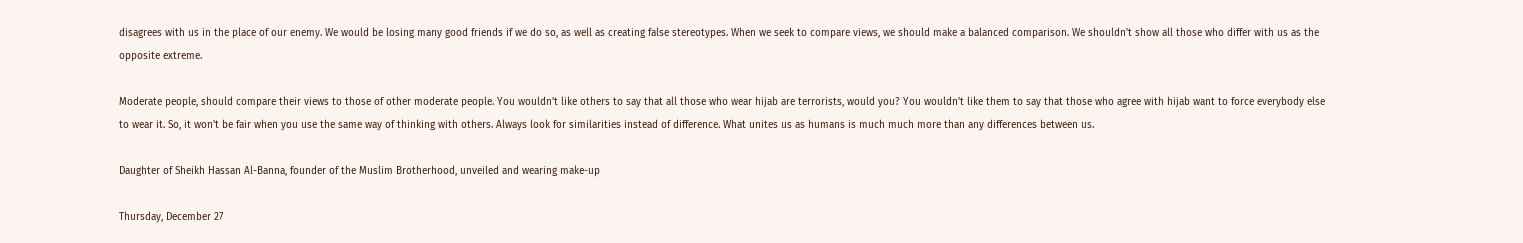disagrees with us in the place of our enemy. We would be losing many good friends if we do so, as well as creating false stereotypes. When we seek to compare views, we should make a balanced comparison. We shouldn't show all those who differ with us as the opposite extreme.

Moderate people, should compare their views to those of other moderate people. You wouldn't like others to say that all those who wear hijab are terrorists, would you? You wouldn't like them to say that those who agree with hijab want to force everybody else to wear it. So, it won't be fair when you use the same way of thinking with others. Always look for similarities instead of difference. What unites us as humans is much much more than any differences between us.

Daughter of Sheikh Hassan Al-Banna, founder of the Muslim Brotherhood, unveiled and wearing make-up

Thursday, December 27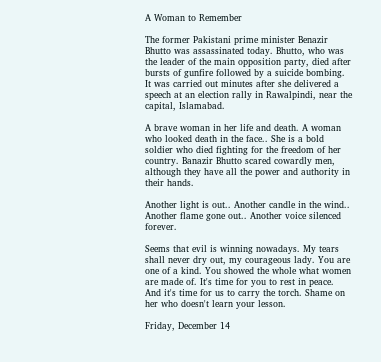A Woman to Remember

The former Pakistani prime minister Benazir Bhutto was assassinated today. Bhutto, who was the leader of the main opposition party, died after bursts of gunfire followed by a suicide bombing. It was carried out minutes after she delivered a speech at an election rally in Rawalpindi, near the capital, Islamabad.

A brave woman in her life and death. A woman who looked death in the face.. She is a bold soldier who died fighting for the freedom of her country. Banazir Bhutto scared cowardly men, although they have all the power and authority in their hands.

Another light is out.. Another candle in the wind.. Another flame gone out.. Another voice silenced forever.

Seems that evil is winning nowadays. My tears shall never dry out, my courageous lady. You are one of a kind. You showed the whole what women are made of. It's time for you to rest in peace. And it's time for us to carry the torch. Shame on her who doesn't learn your lesson.

Friday, December 14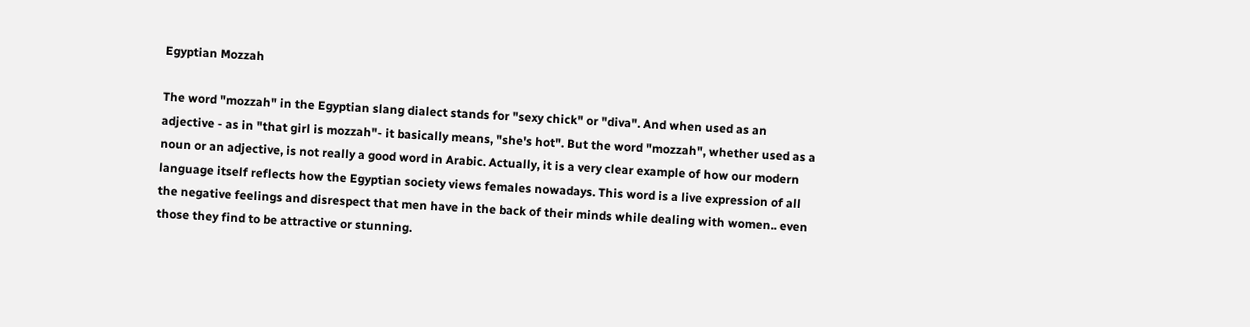Egyptian Mozzah

The word "mozzah" in the Egyptian slang dialect stands for "sexy chick" or "diva". And when used as an adjective - as in "that girl is mozzah"- it basically means, "she's hot". But the word "mozzah", whether used as a noun or an adjective, is not really a good word in Arabic. Actually, it is a very clear example of how our modern language itself reflects how the Egyptian society views females nowadays. This word is a live expression of all the negative feelings and disrespect that men have in the back of their minds while dealing with women.. even those they find to be attractive or stunning.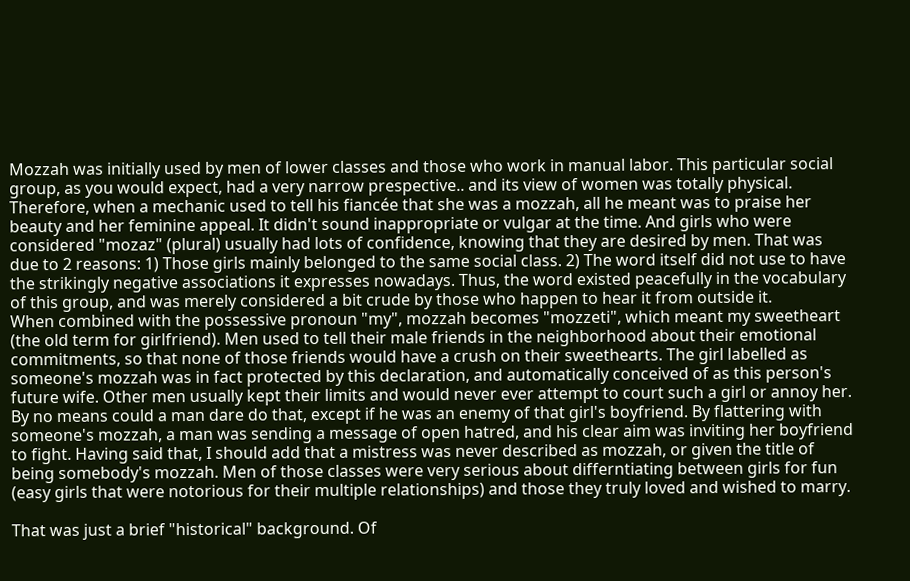Mozzah was initially used by men of lower classes and those who work in manual labor. This particular social group, as you would expect, had a very narrow prespective.. and its view of women was totally physical. Therefore, when a mechanic used to tell his fiancée that she was a mozzah, all he meant was to praise her beauty and her feminine appeal. It didn't sound inappropriate or vulgar at the time. And girls who were considered "mozaz" (plural) usually had lots of confidence, knowing that they are desired by men. That was due to 2 reasons: 1) Those girls mainly belonged to the same social class. 2) The word itself did not use to have the strikingly negative associations it expresses nowadays. Thus, the word existed peacefully in the vocabulary of this group, and was merely considered a bit crude by those who happen to hear it from outside it.
When combined with the possessive pronoun "my", mozzah becomes "mozzeti", which meant my sweetheart (the old term for girlfriend). Men used to tell their male friends in the neighborhood about their emotional commitments, so that none of those friends would have a crush on their sweethearts. The girl labelled as someone's mozzah was in fact protected by this declaration, and automatically conceived of as this person's future wife. Other men usually kept their limits and would never ever attempt to court such a girl or annoy her. By no means could a man dare do that, except if he was an enemy of that girl's boyfriend. By flattering with someone's mozzah, a man was sending a message of open hatred, and his clear aim was inviting her boyfriend to fight. Having said that, I should add that a mistress was never described as mozzah, or given the title of being somebody's mozzah. Men of those classes were very serious about differntiating between girls for fun (easy girls that were notorious for their multiple relationships) and those they truly loved and wished to marry.

That was just a brief "historical" background. Of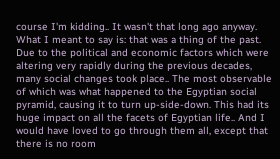course I'm kidding.. It wasn't that long ago anyway. What I meant to say is: that was a thing of the past.
Due to the political and economic factors which were altering very rapidly during the previous decades, many social changes took place.. The most observable of which was what happened to the Egyptian social pyramid, causing it to turn up-side-down. This had its huge impact on all the facets of Egyptian life.. And I would have loved to go through them all, except that there is no room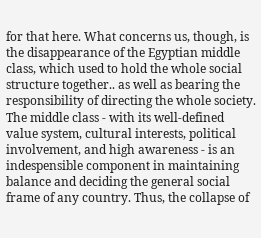for that here. What concerns us, though, is the disappearance of the Egyptian middle class, which used to hold the whole social structure together.. as well as bearing the responsibility of directing the whole society. The middle class - with its well-defined value system, cultural interests, political involvement, and high awareness - is an indespensible component in maintaining balance and deciding the general social frame of any country. Thus, the collapse of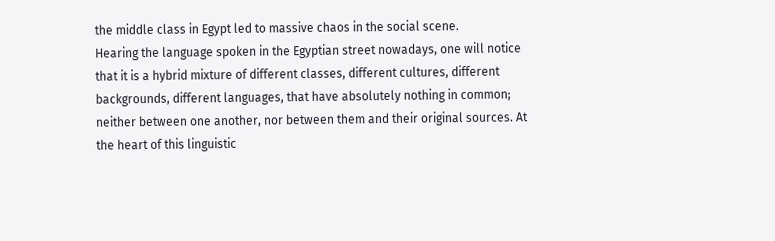the middle class in Egypt led to massive chaos in the social scene.
Hearing the language spoken in the Egyptian street nowadays, one will notice that it is a hybrid mixture of different classes, different cultures, different backgrounds, different languages, that have absolutely nothing in common; neither between one another, nor between them and their original sources. At the heart of this linguistic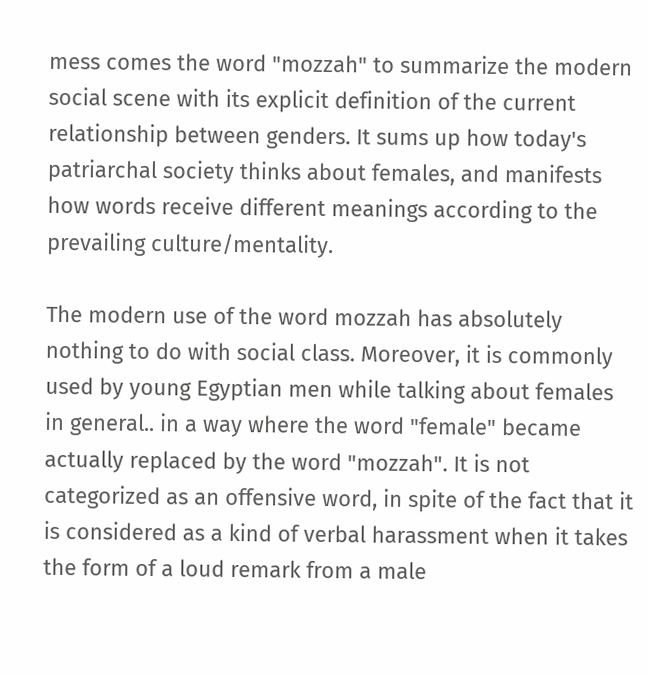mess comes the word "mozzah" to summarize the modern social scene with its explicit definition of the current relationship between genders. It sums up how today's patriarchal society thinks about females, and manifests how words receive different meanings according to the prevailing culture/mentality.

The modern use of the word mozzah has absolutely nothing to do with social class. Moreover, it is commonly used by young Egyptian men while talking about females in general.. in a way where the word "female" became actually replaced by the word "mozzah". It is not categorized as an offensive word, in spite of the fact that it is considered as a kind of verbal harassment when it takes the form of a loud remark from a male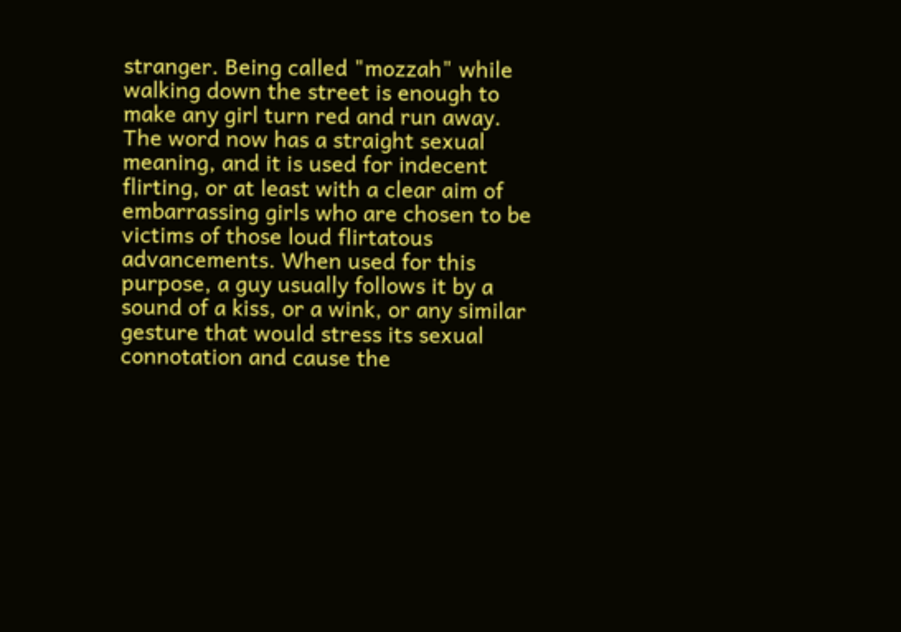stranger. Being called "mozzah" while walking down the street is enough to make any girl turn red and run away. The word now has a straight sexual meaning, and it is used for indecent flirting, or at least with a clear aim of embarrassing girls who are chosen to be victims of those loud flirtatous advancements. When used for this purpose, a guy usually follows it by a sound of a kiss, or a wink, or any similar gesture that would stress its sexual connotation and cause the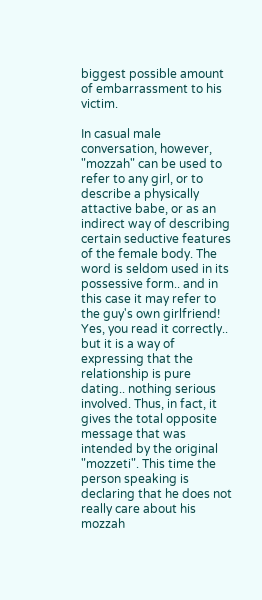biggest possible amount of embarrassment to his victim.

In casual male conversation, however, "mozzah" can be used to refer to any girl, or to describe a physically attactive babe, or as an indirect way of describing certain seductive features of the female body. The word is seldom used in its possessive form.. and in this case it may refer to the guy's own girlfriend! Yes, you read it correctly.. but it is a way of expressing that the relationship is pure dating.. nothing serious involved. Thus, in fact, it gives the total opposite message that was intended by the original "mozzeti". This time the person speaking is declaring that he does not really care about his mozzah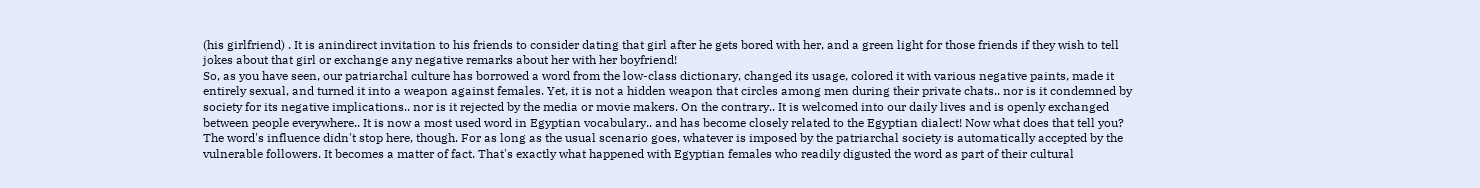(his girlfriend) . It is anindirect invitation to his friends to consider dating that girl after he gets bored with her, and a green light for those friends if they wish to tell jokes about that girl or exchange any negative remarks about her with her boyfriend!
So, as you have seen, our patriarchal culture has borrowed a word from the low-class dictionary, changed its usage, colored it with various negative paints, made it entirely sexual, and turned it into a weapon against females. Yet, it is not a hidden weapon that circles among men during their private chats.. nor is it condemned by society for its negative implications.. nor is it rejected by the media or movie makers. On the contrary.. It is welcomed into our daily lives and is openly exchanged between people everywhere.. It is now a most used word in Egyptian vocabulary.. and has become closely related to the Egyptian dialect! Now what does that tell you?
The word's influence didn't stop here, though. For as long as the usual scenario goes, whatever is imposed by the patriarchal society is automatically accepted by the vulnerable followers. It becomes a matter of fact. That's exactly what happened with Egyptian females who readily digusted the word as part of their cultural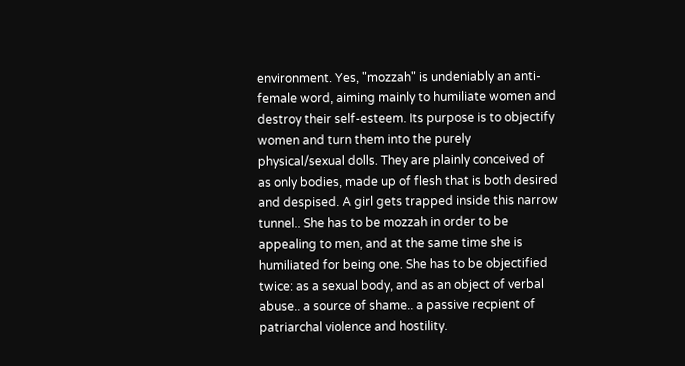environment. Yes, "mozzah" is undeniably an anti-female word, aiming mainly to humiliate women and destroy their self-esteem. Its purpose is to objectify women and turn them into the purely physical/sexual dolls. They are plainly conceived of as only bodies, made up of flesh that is both desired and despised. A girl gets trapped inside this narrow tunnel.. She has to be mozzah in order to be appealing to men, and at the same time she is humiliated for being one. She has to be objectified twice: as a sexual body, and as an object of verbal abuse.. a source of shame.. a passive recpient of patriarchal violence and hostility.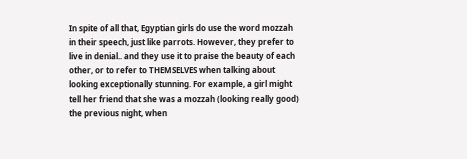In spite of all that, Egyptian girls do use the word mozzah in their speech, just like parrots. However, they prefer to live in denial.. and they use it to praise the beauty of each other, or to refer to THEMSELVES when talking about looking exceptionally stunning. For example, a girl might tell her friend that she was a mozzah (looking really good) the previous night, when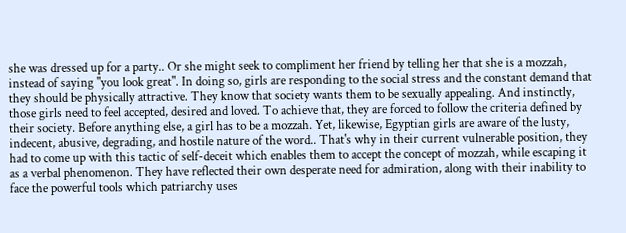she was dressed up for a party.. Or she might seek to compliment her friend by telling her that she is a mozzah, instead of saying "you look great". In doing so, girls are responding to the social stress and the constant demand that they should be physically attractive. They know that society wants them to be sexually appealing. And instinctly, those girls need to feel accepted, desired and loved. To achieve that, they are forced to follow the criteria defined by their society. Before anything else, a girl has to be a mozzah. Yet, likewise, Egyptian girls are aware of the lusty, indecent, abusive, degrading, and hostile nature of the word.. That's why in their current vulnerable position, they had to come up with this tactic of self-deceit which enables them to accept the concept of mozzah, while escaping it as a verbal phenomenon. They have reflected their own desperate need for admiration, along with their inability to face the powerful tools which patriarchy uses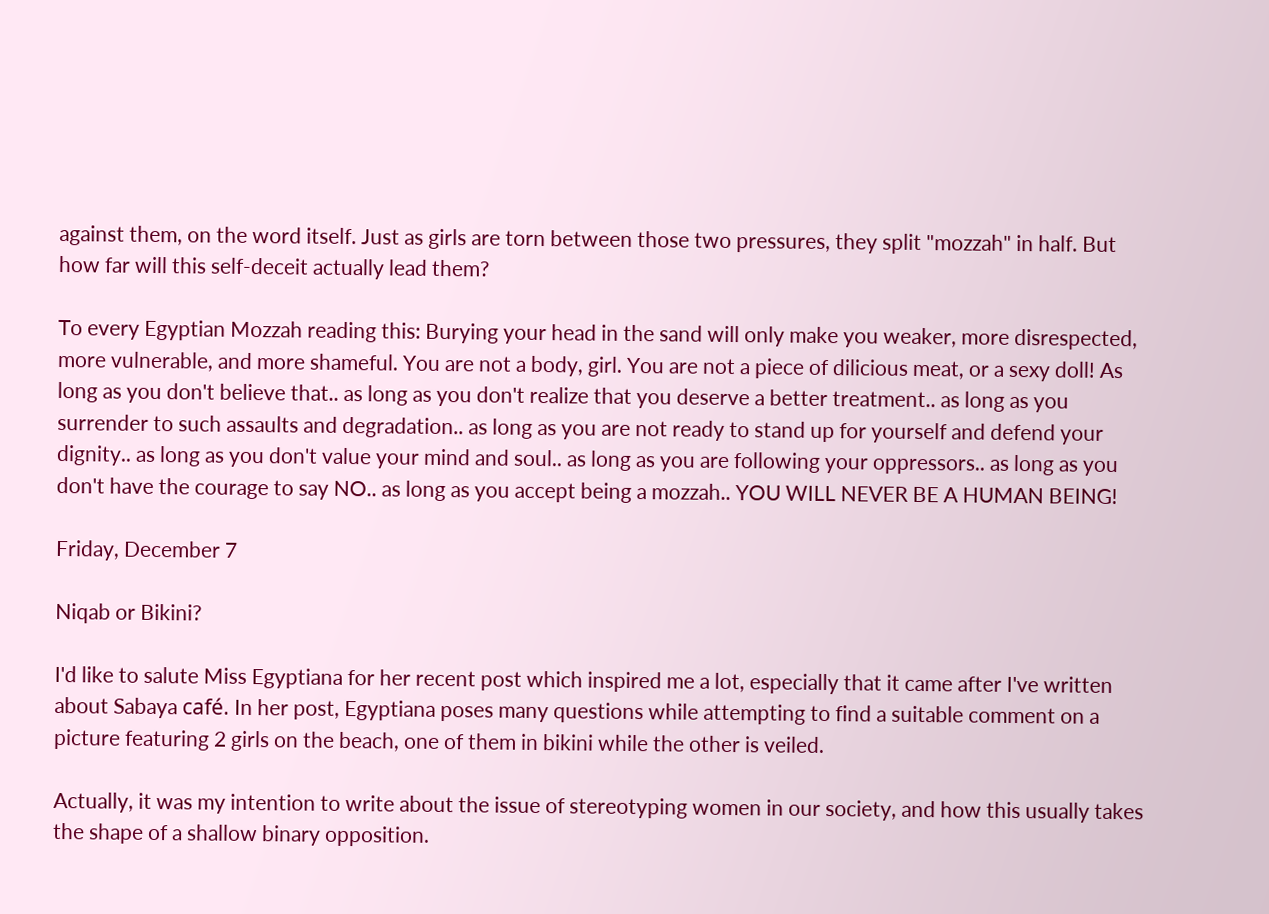against them, on the word itself. Just as girls are torn between those two pressures, they split "mozzah" in half. But how far will this self-deceit actually lead them?

To every Egyptian Mozzah reading this: Burying your head in the sand will only make you weaker, more disrespected, more vulnerable, and more shameful. You are not a body, girl. You are not a piece of dilicious meat, or a sexy doll! As long as you don't believe that.. as long as you don't realize that you deserve a better treatment.. as long as you surrender to such assaults and degradation.. as long as you are not ready to stand up for yourself and defend your dignity.. as long as you don't value your mind and soul.. as long as you are following your oppressors.. as long as you don't have the courage to say NO.. as long as you accept being a mozzah.. YOU WILL NEVER BE A HUMAN BEING!

Friday, December 7

Niqab or Bikini?

I'd like to salute Miss Egyptiana for her recent post which inspired me a lot, especially that it came after I've written about Sabaya café. In her post, Egyptiana poses many questions while attempting to find a suitable comment on a picture featuring 2 girls on the beach, one of them in bikini while the other is veiled.

Actually, it was my intention to write about the issue of stereotyping women in our society, and how this usually takes the shape of a shallow binary opposition.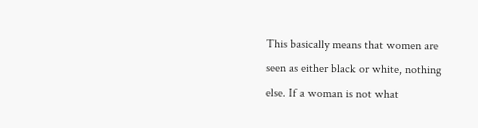This basically means that women are seen as either black or white, nothing else. If a woman is not what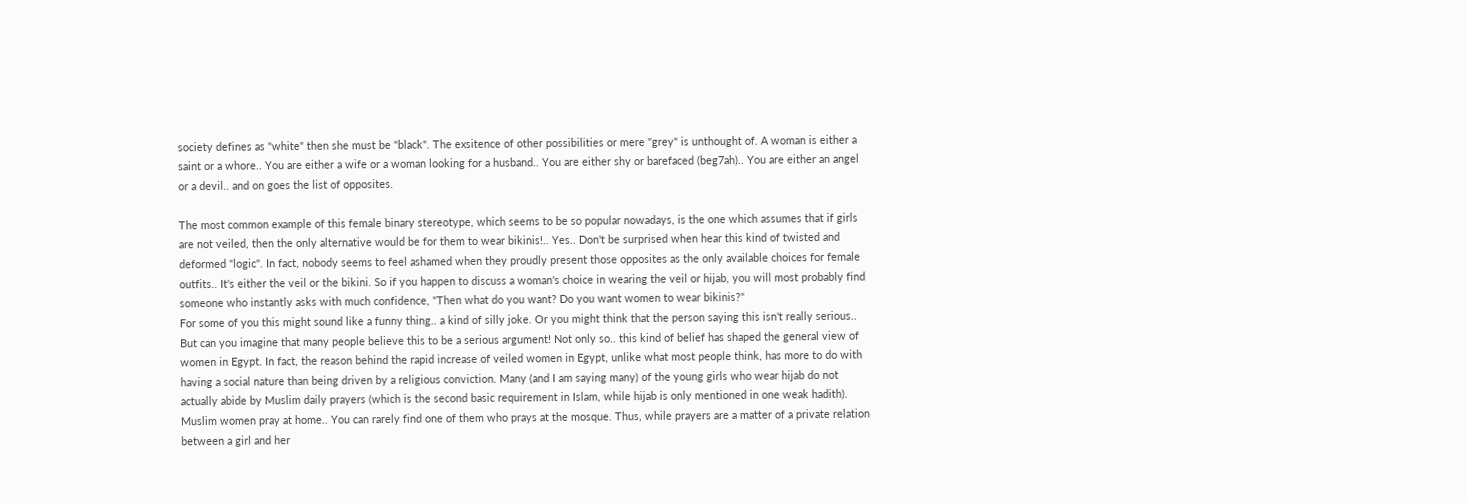society defines as "white" then she must be "black". The exsitence of other possibilities or mere "grey" is unthought of. A woman is either a saint or a whore.. You are either a wife or a woman looking for a husband.. You are either shy or barefaced (beg7ah).. You are either an angel or a devil.. and on goes the list of opposites.

The most common example of this female binary stereotype, which seems to be so popular nowadays, is the one which assumes that if girls are not veiled, then the only alternative would be for them to wear bikinis!.. Yes.. Don't be surprised when hear this kind of twisted and deformed "logic". In fact, nobody seems to feel ashamed when they proudly present those opposites as the only available choices for female outfits.. It's either the veil or the bikini. So if you happen to discuss a woman's choice in wearing the veil or hijab, you will most probably find someone who instantly asks with much confidence, "Then what do you want? Do you want women to wear bikinis?"
For some of you this might sound like a funny thing.. a kind of silly joke. Or you might think that the person saying this isn't really serious.. But can you imagine that many people believe this to be a serious argument! Not only so.. this kind of belief has shaped the general view of women in Egypt. In fact, the reason behind the rapid increase of veiled women in Egypt, unlike what most people think, has more to do with having a social nature than being driven by a religious conviction. Many (and I am saying many) of the young girls who wear hijab do not actually abide by Muslim daily prayers (which is the second basic requirement in Islam, while hijab is only mentioned in one weak hadith). Muslim women pray at home.. You can rarely find one of them who prays at the mosque. Thus, while prayers are a matter of a private relation between a girl and her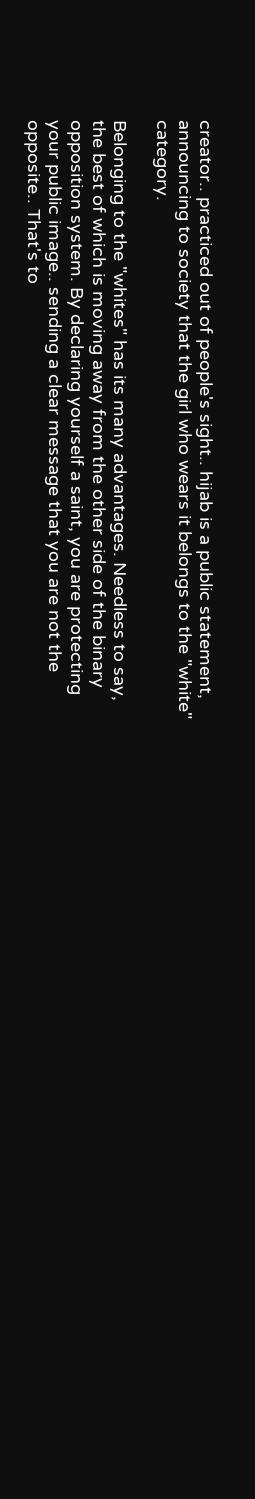creator.. practiced out of people's sight.. hijab is a public statement, announcing to society that the girl who wears it belongs to the "white" category.

Belonging to the "whites" has its many advantages. Needless to say, the best of which is moving away from the other side of the binary opposition system. By declaring yourself a saint, you are protecting your public image.. sending a clear message that you are not the opposite.. That's to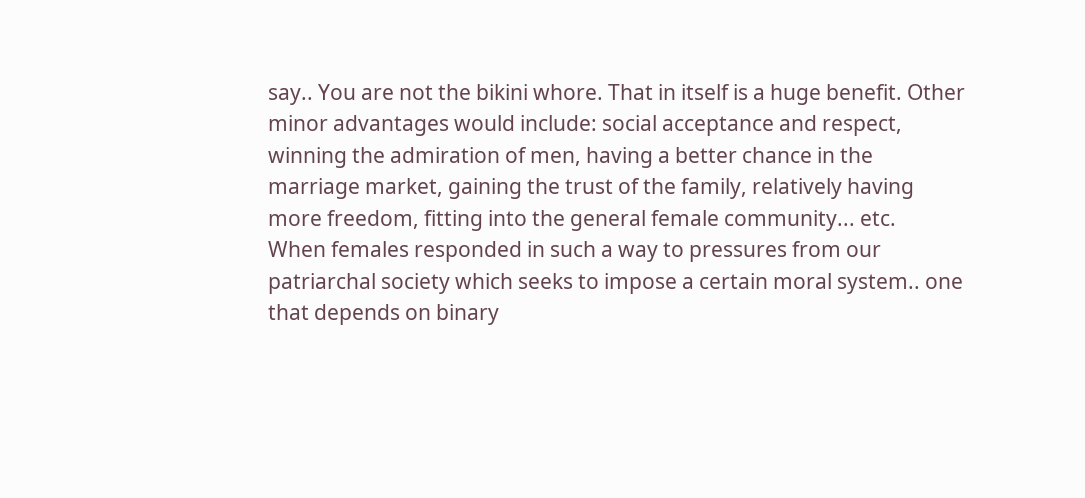say.. You are not the bikini whore. That in itself is a huge benefit. Other minor advantages would include: social acceptance and respect, winning the admiration of men, having a better chance in the marriage market, gaining the trust of the family, relatively having more freedom, fitting into the general female community... etc.
When females responded in such a way to pressures from our patriarchal society which seeks to impose a certain moral system.. one that depends on binary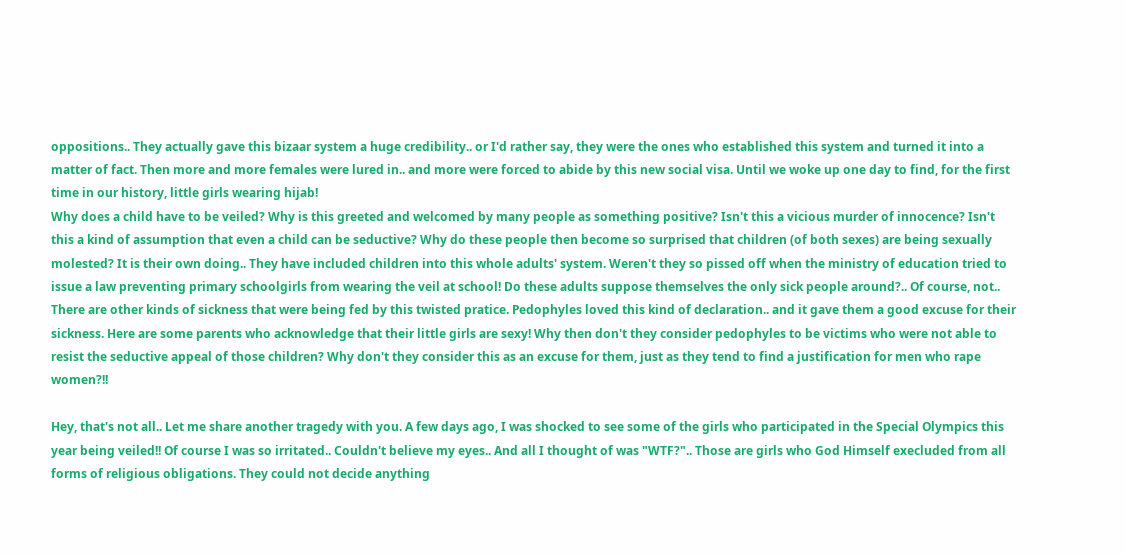oppositions.. They actually gave this bizaar system a huge credibility.. or I'd rather say, they were the ones who established this system and turned it into a matter of fact. Then more and more females were lured in.. and more were forced to abide by this new social visa. Until we woke up one day to find, for the first time in our history, little girls wearing hijab!
Why does a child have to be veiled? Why is this greeted and welcomed by many people as something positive? Isn't this a vicious murder of innocence? Isn't this a kind of assumption that even a child can be seductive? Why do these people then become so surprised that children (of both sexes) are being sexually molested? It is their own doing.. They have included children into this whole adults' system. Weren't they so pissed off when the ministry of education tried to issue a law preventing primary schoolgirls from wearing the veil at school! Do these adults suppose themselves the only sick people around?.. Of course, not.. There are other kinds of sickness that were being fed by this twisted pratice. Pedophyles loved this kind of declaration.. and it gave them a good excuse for their sickness. Here are some parents who acknowledge that their little girls are sexy! Why then don't they consider pedophyles to be victims who were not able to resist the seductive appeal of those children? Why don't they consider this as an excuse for them, just as they tend to find a justification for men who rape women?!!

Hey, that's not all.. Let me share another tragedy with you. A few days ago, I was shocked to see some of the girls who participated in the Special Olympics this year being veiled!! Of course I was so irritated.. Couldn't believe my eyes.. And all I thought of was "WTF?".. Those are girls who God Himself execluded from all forms of religious obligations. They could not decide anything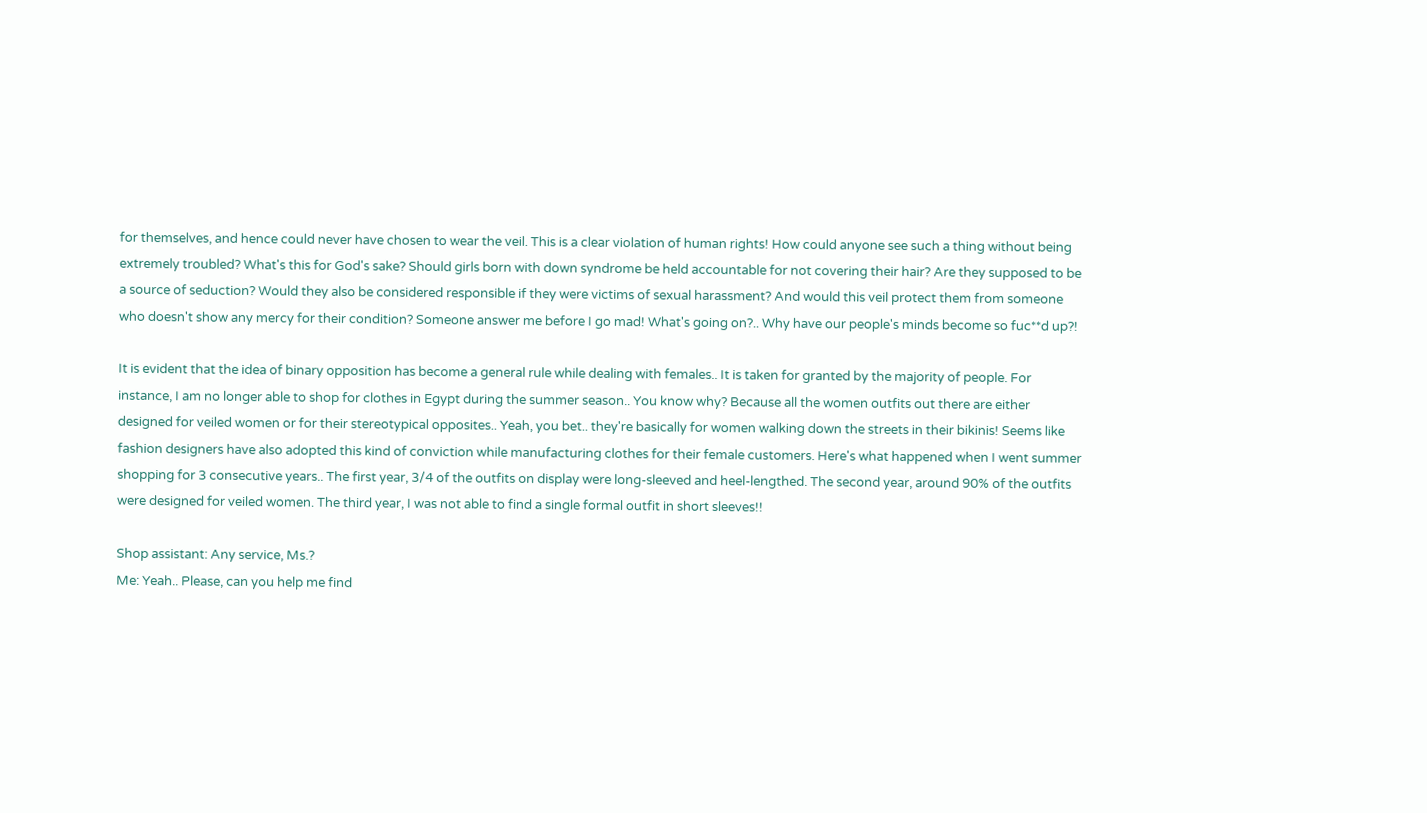for themselves, and hence could never have chosen to wear the veil. This is a clear violation of human rights! How could anyone see such a thing without being extremely troubled? What's this for God's sake? Should girls born with down syndrome be held accountable for not covering their hair? Are they supposed to be a source of seduction? Would they also be considered responsible if they were victims of sexual harassment? And would this veil protect them from someone who doesn't show any mercy for their condition? Someone answer me before I go mad! What's going on?.. Why have our people's minds become so fuc**d up?!

It is evident that the idea of binary opposition has become a general rule while dealing with females.. It is taken for granted by the majority of people. For instance, I am no longer able to shop for clothes in Egypt during the summer season.. You know why? Because all the women outfits out there are either designed for veiled women or for their stereotypical opposites.. Yeah, you bet.. they're basically for women walking down the streets in their bikinis! Seems like fashion designers have also adopted this kind of conviction while manufacturing clothes for their female customers. Here's what happened when I went summer shopping for 3 consecutive years.. The first year, 3/4 of the outfits on display were long-sleeved and heel-lengthed. The second year, around 90% of the outfits were designed for veiled women. The third year, I was not able to find a single formal outfit in short sleeves!!

Shop assistant: Any service, Ms.?
Me: Yeah.. Please, can you help me find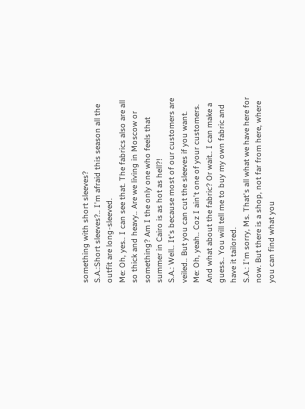something with short sleeves?
S.A.:Short sleeves?.. I'm afraid this season all the outfit are long-sleeved.
Me: Oh, yes.. I can see that. The fabrics also are all so thick and heavy.. Are we living in Moscow or something? Am I the only one who feels that summer in Cairo is as hot as hell?!
S.A.: Well.. It's because most of our customers are veiled.. But you can cut the sleeves if you want.
Me: Oh, yeah.. Coz I ain't one of your customers. And what about the fabric? Or wait.. I can make a guess.. You will tell me to buy my own fabric and have it tailored.
S.A.: I'm sorry, Ms. That's all what we have here for now. But there is a shop, not far from here, where you can find what you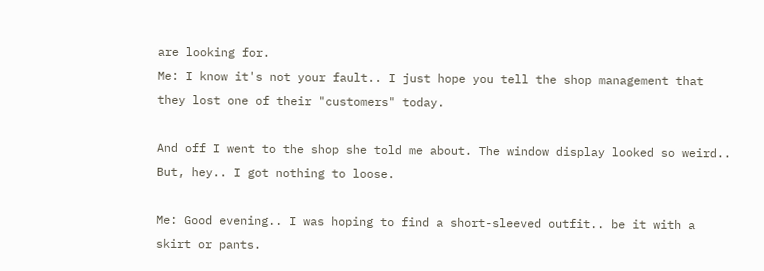are looking for.
Me: I know it's not your fault.. I just hope you tell the shop management that they lost one of their "customers" today.

And off I went to the shop she told me about. The window display looked so weird.. But, hey.. I got nothing to loose.

Me: Good evening.. I was hoping to find a short-sleeved outfit.. be it with a skirt or pants.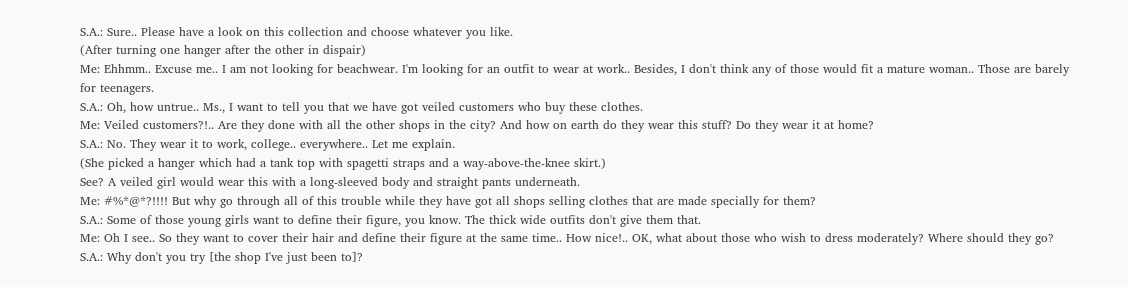S.A.: Sure.. Please have a look on this collection and choose whatever you like.
(After turning one hanger after the other in dispair)
Me: Ehhmm.. Excuse me.. I am not looking for beachwear. I'm looking for an outfit to wear at work.. Besides, I don't think any of those would fit a mature woman.. Those are barely for teenagers.
S.A.: Oh, how untrue.. Ms., I want to tell you that we have got veiled customers who buy these clothes.
Me: Veiled customers?!.. Are they done with all the other shops in the city? And how on earth do they wear this stuff? Do they wear it at home?
S.A.: No. They wear it to work, college.. everywhere.. Let me explain.
(She picked a hanger which had a tank top with spagetti straps and a way-above-the-knee skirt.)
See? A veiled girl would wear this with a long-sleeved body and straight pants underneath.
Me: #%*@*?!!!! But why go through all of this trouble while they have got all shops selling clothes that are made specially for them?
S.A.: Some of those young girls want to define their figure, you know. The thick wide outfits don't give them that.
Me: Oh I see.. So they want to cover their hair and define their figure at the same time.. How nice!.. OK, what about those who wish to dress moderately? Where should they go?
S.A.: Why don't you try [the shop I've just been to]?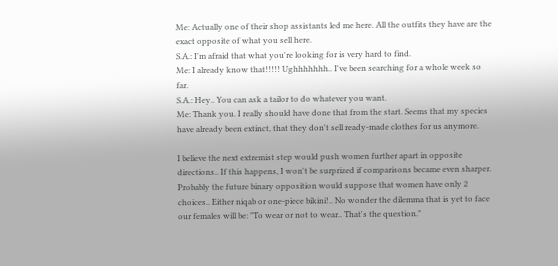Me: Actually one of their shop assistants led me here. All the outfits they have are the exact opposite of what you sell here.
S.A.: I'm afraid that what you're looking for is very hard to find.
Me: I already know that!!!!! Ughhhhhhh.. I've been searching for a whole week so far.
S.A.: Hey.. You can ask a tailor to do whatever you want.
Me: Thank you. I really should have done that from the start. Seems that my species have already been extinct, that they don't sell ready-made clothes for us anymore.

I believe the next extremist step would push women further apart in opposite directions.. If this happens, I won't be surprized if comparisons became even sharper. Probably the future binary opposition would suppose that women have only 2 choices.. Either niqab or one-piece bikini!.. No wonder the dilemma that is yet to face our females will be: "To wear or not to wear.. That's the question."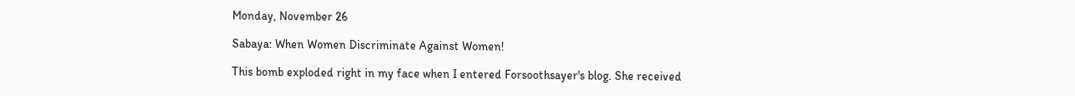Monday, November 26

Sabaya: When Women Discriminate Against Women!

This bomb exploded right in my face when I entered Forsoothsayer's blog. She received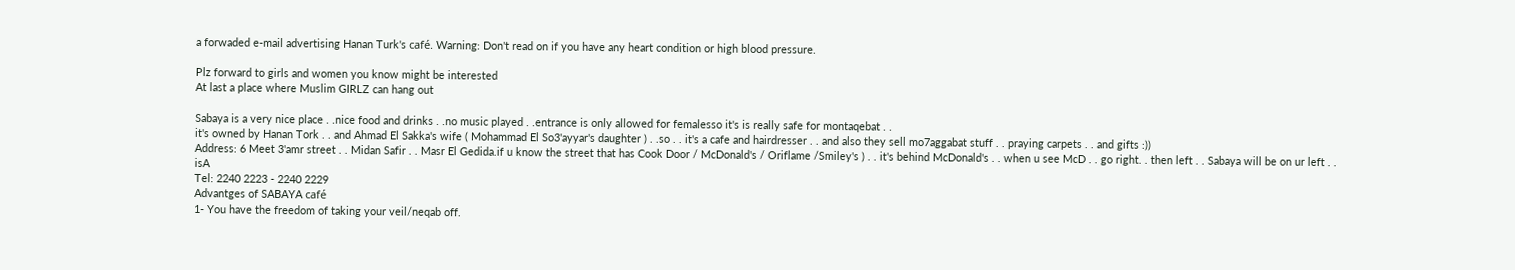a forwaded e-mail advertising Hanan Turk's café. Warning: Don't read on if you have any heart condition or high blood pressure.

Plz forward to girls and women you know might be interested
At last a place where Muslim GIRLZ can hang out

Sabaya is a very nice place . .nice food and drinks . .no music played . .entrance is only allowed for femalesso it's is really safe for montaqebat . .
it's owned by Hanan Tork . . and Ahmad El Sakka's wife ( Mohammad El So3'ayyar's daughter ) . .so . . it's a cafe and hairdresser . . and also they sell mo7aggabat stuff . . praying carpets . . and gifts :))
Address: 6 Meet 3'amr street . . Midan Safir . . Masr El Gedida.if u know the street that has Cook Door / McDonald's / Oriflame /Smiley's ) . . it's behind McDonald's . . when u see McD . . go right. . then left . . Sabaya will be on ur left . . isA
Tel: 2240 2223 - 2240 2229
Advantges of SABAYA café
1- You have the freedom of taking your veil/neqab off.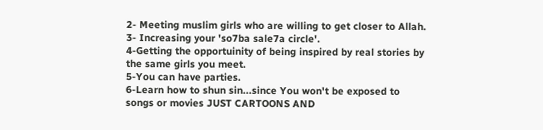2- Meeting muslim girls who are willing to get closer to Allah.
3- Increasing your 'so7ba sale7a circle'.
4-Getting the opportuinity of being inspired by real stories by the same girls you meet.
5-You can have parties.
6-Learn how to shun sin...since You won't be exposed to songs or movies JUST CARTOONS AND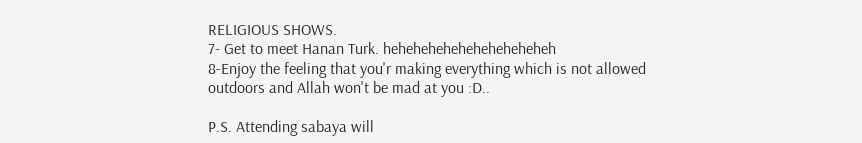RELIGIOUS SHOWS.
7- Get to meet Hanan Turk. heheheheheheheheheheheh
8-Enjoy the feeling that you'r making everything which is not allowed outdoors and Allah won't be mad at you :D..

P.S. Attending sabaya will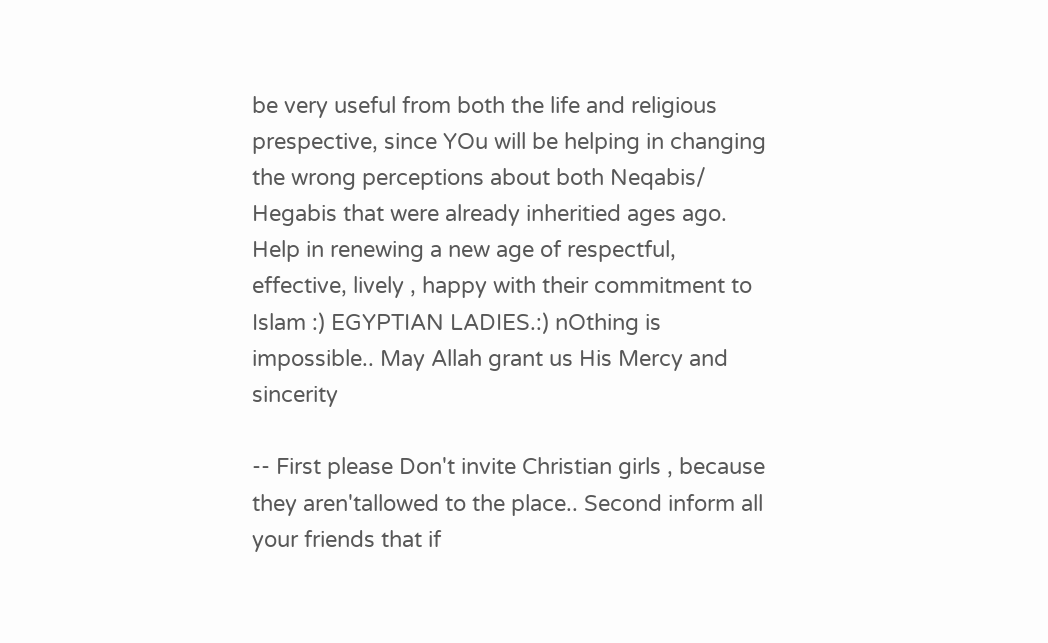be very useful from both the life and religious prespective, since YOu will be helping in changing the wrong perceptions about both Neqabis/ Hegabis that were already inheritied ages ago. Help in renewing a new age of respectful, effective, lively , happy with their commitment to Islam :) EGYPTIAN LADIES.:) nOthing is impossible.. May Allah grant us His Mercy and sincerity

-- First please Don't invite Christian girls , because they aren'tallowed to the place.. Second inform all your friends that if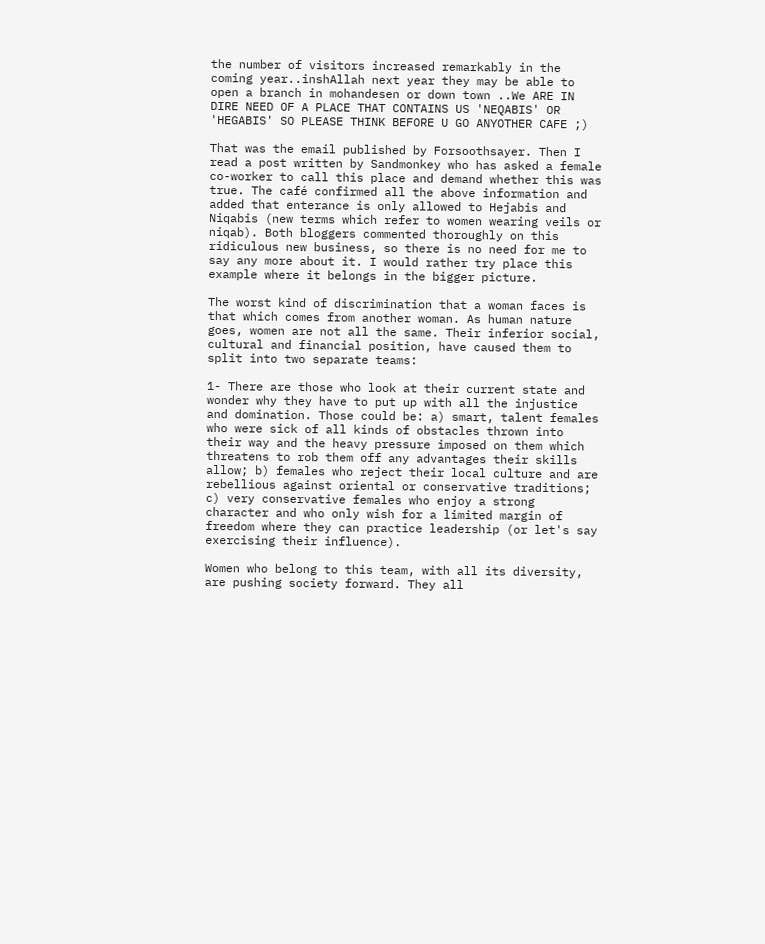the number of visitors increased remarkably in the coming year..inshAllah next year they may be able to open a branch in mohandesen or down town ..We ARE IN DIRE NEED OF A PLACE THAT CONTAINS US 'NEQABIS' OR 'HEGABIS' SO PLEASE THINK BEFORE U GO ANYOTHER CAFE ;)

That was the email published by Forsoothsayer. Then I read a post written by Sandmonkey who has asked a female co-worker to call this place and demand whether this was true. The café confirmed all the above information and added that enterance is only allowed to Hejabis and Niqabis (new terms which refer to women wearing veils or niqab). Both bloggers commented thoroughly on this ridiculous new business, so there is no need for me to say any more about it. I would rather try place this example where it belongs in the bigger picture.

The worst kind of discrimination that a woman faces is that which comes from another woman. As human nature goes, women are not all the same. Their inferior social, cultural and financial position, have caused them to split into two separate teams:

1- There are those who look at their current state and wonder why they have to put up with all the injustice and domination. Those could be: a) smart, talent females who were sick of all kinds of obstacles thrown into their way and the heavy pressure imposed on them which threatens to rob them off any advantages their skills allow; b) females who reject their local culture and are rebellious against oriental or conservative traditions; c) very conservative females who enjoy a strong character and who only wish for a limited margin of freedom where they can practice leadership (or let's say exercising their influence).

Women who belong to this team, with all its diversity, are pushing society forward. They all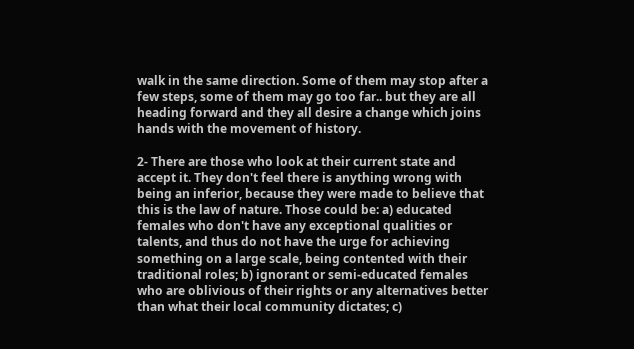walk in the same direction. Some of them may stop after a few steps, some of them may go too far.. but they are all heading forward and they all desire a change which joins hands with the movement of history.

2- There are those who look at their current state and accept it. They don't feel there is anything wrong with being an inferior, because they were made to believe that this is the law of nature. Those could be: a) educated females who don't have any exceptional qualities or talents, and thus do not have the urge for achieving something on a large scale, being contented with their traditional roles; b) ignorant or semi-educated females who are oblivious of their rights or any alternatives better than what their local community dictates; c)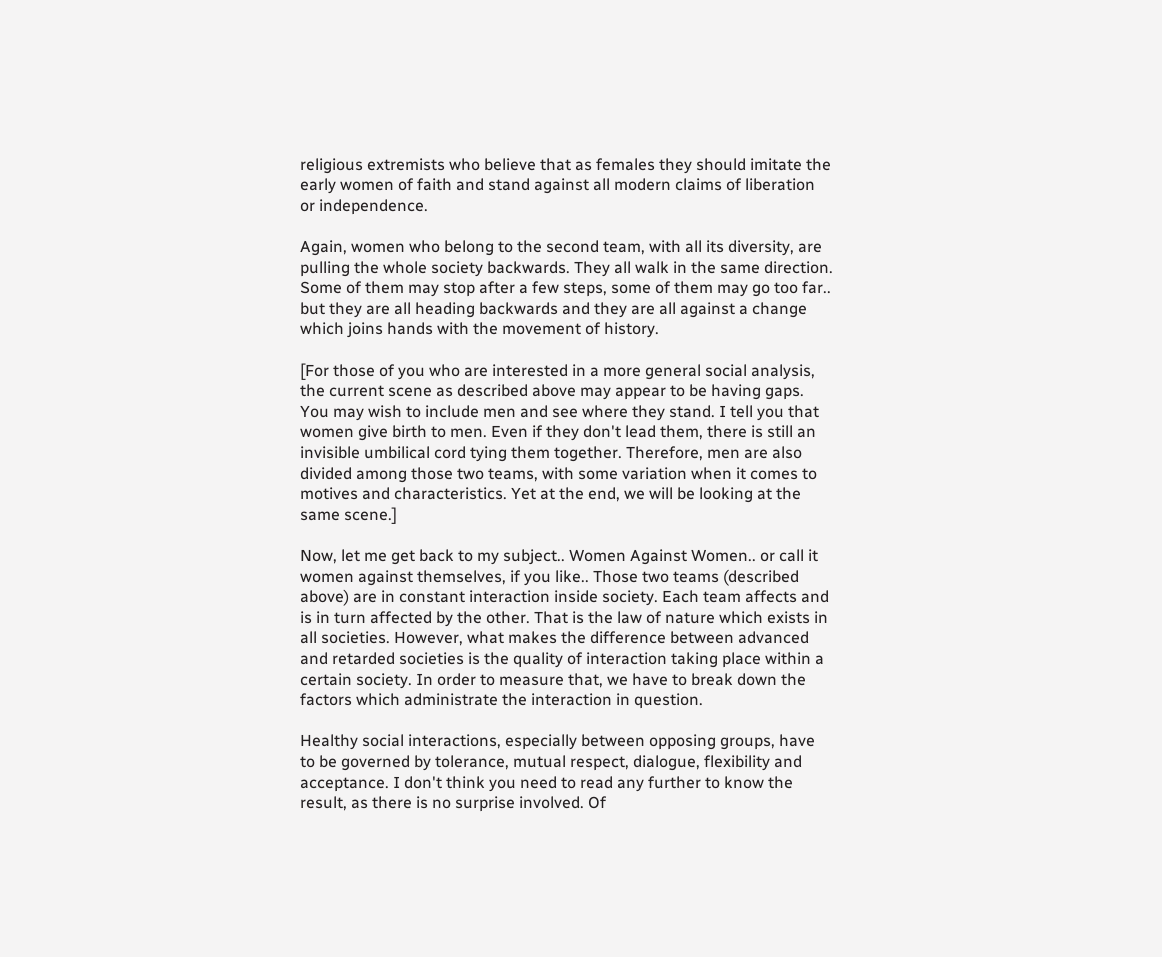religious extremists who believe that as females they should imitate the early women of faith and stand against all modern claims of liberation or independence.

Again, women who belong to the second team, with all its diversity, are pulling the whole society backwards. They all walk in the same direction. Some of them may stop after a few steps, some of them may go too far.. but they are all heading backwards and they are all against a change which joins hands with the movement of history.

[For those of you who are interested in a more general social analysis, the current scene as described above may appear to be having gaps. You may wish to include men and see where they stand. I tell you that women give birth to men. Even if they don't lead them, there is still an invisible umbilical cord tying them together. Therefore, men are also divided among those two teams, with some variation when it comes to motives and characteristics. Yet at the end, we will be looking at the same scene.]

Now, let me get back to my subject.. Women Against Women.. or call it women against themselves, if you like.. Those two teams (described above) are in constant interaction inside society. Each team affects and is in turn affected by the other. That is the law of nature which exists in all societies. However, what makes the difference between advanced and retarded societies is the quality of interaction taking place within a certain society. In order to measure that, we have to break down the factors which administrate the interaction in question.

Healthy social interactions, especially between opposing groups, have to be governed by tolerance, mutual respect, dialogue, flexibility and acceptance. I don't think you need to read any further to know the result, as there is no surprise involved. Of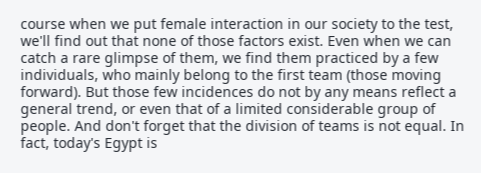course when we put female interaction in our society to the test, we'll find out that none of those factors exist. Even when we can catch a rare glimpse of them, we find them practiced by a few individuals, who mainly belong to the first team (those moving forward). But those few incidences do not by any means reflect a general trend, or even that of a limited considerable group of people. And don't forget that the division of teams is not equal. In fact, today's Egypt is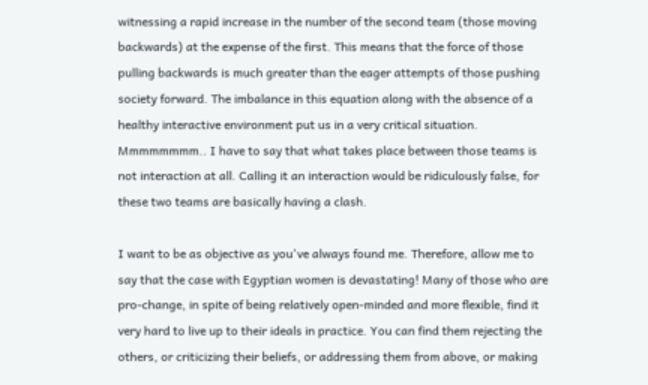witnessing a rapid increase in the number of the second team (those moving backwards) at the expense of the first. This means that the force of those pulling backwards is much greater than the eager attempts of those pushing society forward. The imbalance in this equation along with the absence of a healthy interactive environment put us in a very critical situation. Mmmmmmmm.. I have to say that what takes place between those teams is not interaction at all. Calling it an interaction would be ridiculously false, for these two teams are basically having a clash.

I want to be as objective as you've always found me. Therefore, allow me to say that the case with Egyptian women is devastating! Many of those who are pro-change, in spite of being relatively open-minded and more flexible, find it very hard to live up to their ideals in practice. You can find them rejecting the others, or criticizing their beliefs, or addressing them from above, or making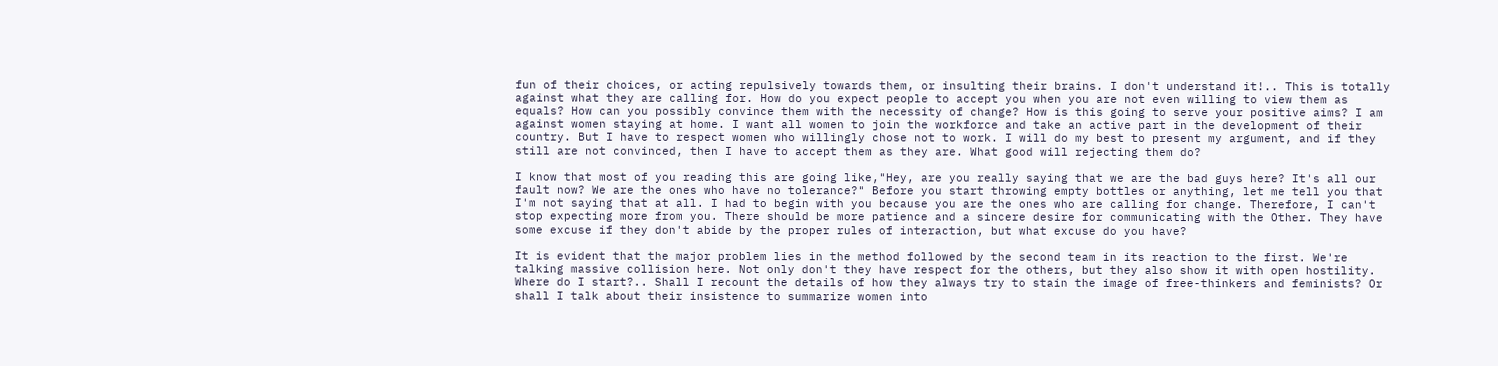fun of their choices, or acting repulsively towards them, or insulting their brains. I don't understand it!.. This is totally against what they are calling for. How do you expect people to accept you when you are not even willing to view them as equals? How can you possibly convince them with the necessity of change? How is this going to serve your positive aims? I am against women staying at home. I want all women to join the workforce and take an active part in the development of their country. But I have to respect women who willingly chose not to work. I will do my best to present my argument, and if they still are not convinced, then I have to accept them as they are. What good will rejecting them do?

I know that most of you reading this are going like,"Hey, are you really saying that we are the bad guys here? It's all our fault now? We are the ones who have no tolerance?" Before you start throwing empty bottles or anything, let me tell you that I'm not saying that at all. I had to begin with you because you are the ones who are calling for change. Therefore, I can't stop expecting more from you. There should be more patience and a sincere desire for communicating with the Other. They have some excuse if they don't abide by the proper rules of interaction, but what excuse do you have?

It is evident that the major problem lies in the method followed by the second team in its reaction to the first. We're talking massive collision here. Not only don't they have respect for the others, but they also show it with open hostility. Where do I start?.. Shall I recount the details of how they always try to stain the image of free-thinkers and feminists? Or shall I talk about their insistence to summarize women into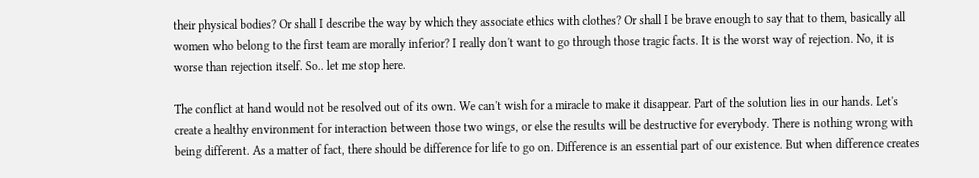their physical bodies? Or shall I describe the way by which they associate ethics with clothes? Or shall I be brave enough to say that to them, basically all women who belong to the first team are morally inferior? I really don't want to go through those tragic facts. It is the worst way of rejection. No, it is worse than rejection itself. So.. let me stop here.

The conflict at hand would not be resolved out of its own. We can't wish for a miracle to make it disappear. Part of the solution lies in our hands. Let's create a healthy environment for interaction between those two wings, or else the results will be destructive for everybody. There is nothing wrong with being different. As a matter of fact, there should be difference for life to go on. Difference is an essential part of our existence. But when difference creates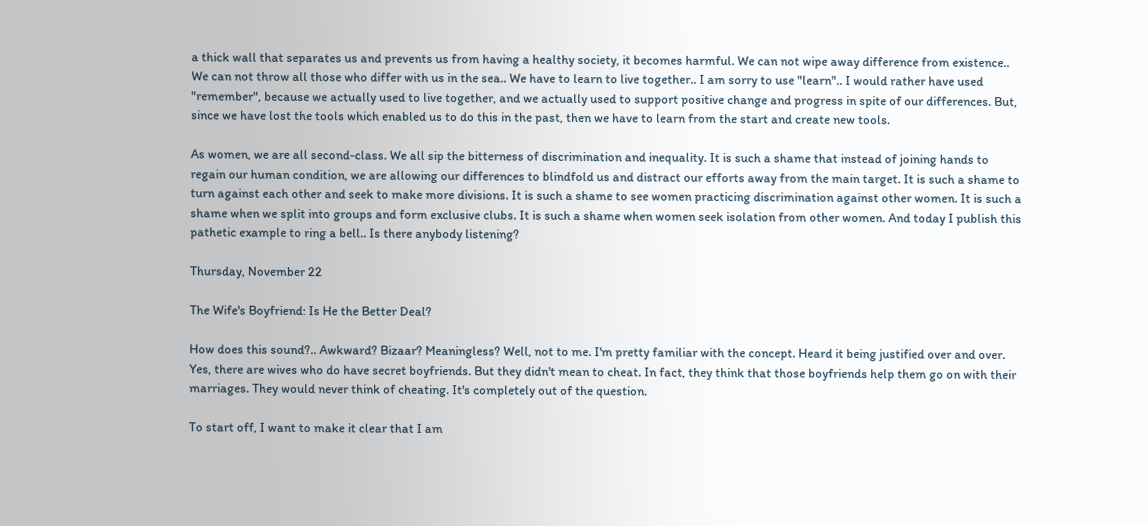a thick wall that separates us and prevents us from having a healthy society, it becomes harmful. We can not wipe away difference from existence.. We can not throw all those who differ with us in the sea.. We have to learn to live together.. I am sorry to use "learn".. I would rather have used "remember", because we actually used to live together, and we actually used to support positive change and progress in spite of our differences. But, since we have lost the tools which enabled us to do this in the past, then we have to learn from the start and create new tools.

As women, we are all second-class. We all sip the bitterness of discrimination and inequality. It is such a shame that instead of joining hands to regain our human condition, we are allowing our differences to blindfold us and distract our efforts away from the main target. It is such a shame to turn against each other and seek to make more divisions. It is such a shame to see women practicing discrimination against other women. It is such a shame when we split into groups and form exclusive clubs. It is such a shame when women seek isolation from other women. And today I publish this pathetic example to ring a bell.. Is there anybody listening?

Thursday, November 22

The Wife's Boyfriend: Is He the Better Deal?

How does this sound?.. Awkward? Bizaar? Meaningless? Well, not to me. I'm pretty familiar with the concept. Heard it being justified over and over. Yes, there are wives who do have secret boyfriends. But they didn't mean to cheat. In fact, they think that those boyfriends help them go on with their marriages. They would never think of cheating. It's completely out of the question.

To start off, I want to make it clear that I am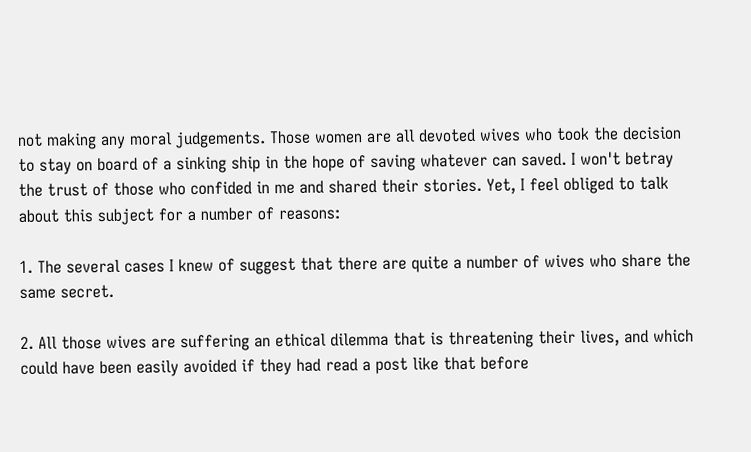not making any moral judgements. Those women are all devoted wives who took the decision to stay on board of a sinking ship in the hope of saving whatever can saved. I won't betray the trust of those who confided in me and shared their stories. Yet, I feel obliged to talk about this subject for a number of reasons:

1. The several cases I knew of suggest that there are quite a number of wives who share the same secret.

2. All those wives are suffering an ethical dilemma that is threatening their lives, and which could have been easily avoided if they had read a post like that before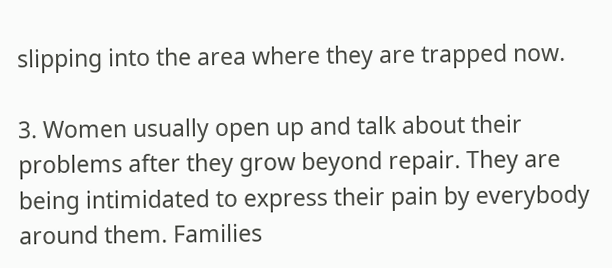slipping into the area where they are trapped now.

3. Women usually open up and talk about their problems after they grow beyond repair. They are being intimidated to express their pain by everybody around them. Families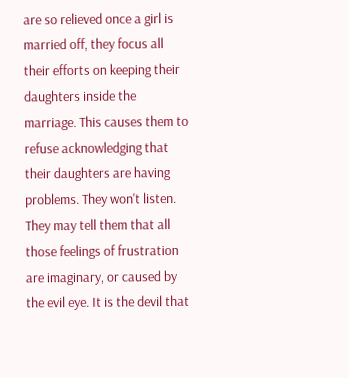are so relieved once a girl is married off, they focus all their efforts on keeping their daughters inside the marriage. This causes them to refuse acknowledging that their daughters are having problems. They won't listen. They may tell them that all those feelings of frustration are imaginary, or caused by the evil eye. It is the devil that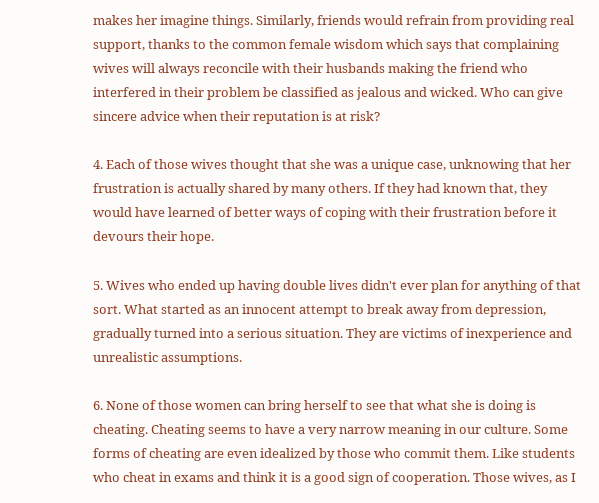makes her imagine things. Similarly, friends would refrain from providing real support, thanks to the common female wisdom which says that complaining wives will always reconcile with their husbands making the friend who interfered in their problem be classified as jealous and wicked. Who can give sincere advice when their reputation is at risk?

4. Each of those wives thought that she was a unique case, unknowing that her frustration is actually shared by many others. If they had known that, they would have learned of better ways of coping with their frustration before it devours their hope.

5. Wives who ended up having double lives didn't ever plan for anything of that sort. What started as an innocent attempt to break away from depression, gradually turned into a serious situation. They are victims of inexperience and unrealistic assumptions.

6. None of those women can bring herself to see that what she is doing is cheating. Cheating seems to have a very narrow meaning in our culture. Some forms of cheating are even idealized by those who commit them. Like students who cheat in exams and think it is a good sign of cooperation. Those wives, as I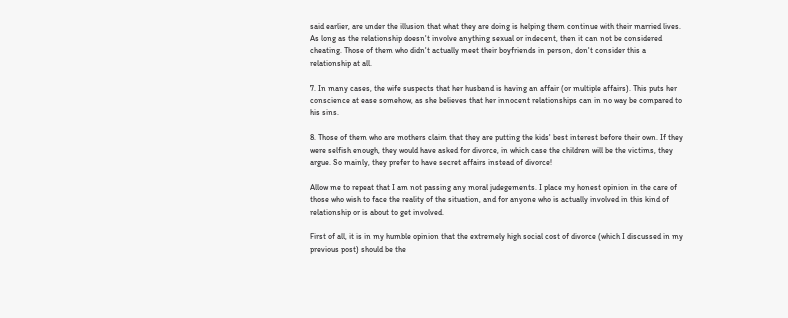said earlier, are under the illusion that what they are doing is helping them continue with their married lives. As long as the relationship doesn't involve anything sexual or indecent, then it can not be considered cheating. Those of them who didn't actually meet their boyfriends in person, don't consider this a relationship at all.

7. In many cases, the wife suspects that her husband is having an affair (or multiple affairs). This puts her conscience at ease somehow, as she believes that her innocent relationships can in no way be compared to his sins.

8. Those of them who are mothers claim that they are putting the kids' best interest before their own. If they were selfish enough, they would have asked for divorce, in which case the children will be the victims, they argue. So mainly, they prefer to have secret affairs instead of divorce!

Allow me to repeat that I am not passing any moral judegements. I place my honest opinion in the care of those who wish to face the reality of the situation, and for anyone who is actually involved in this kind of relationship or is about to get involved.

First of all, it is in my humble opinion that the extremely high social cost of divorce (which I discussed in my previous post) should be the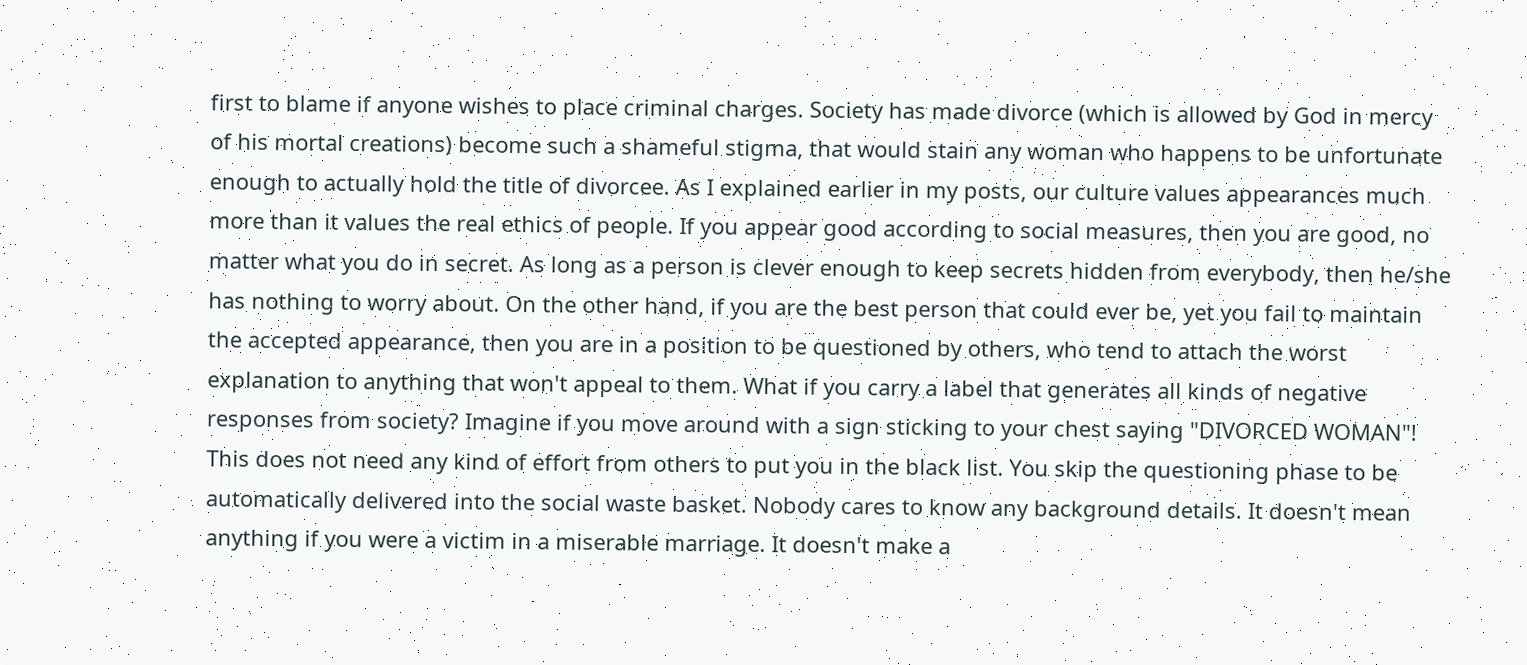first to blame if anyone wishes to place criminal charges. Society has made divorce (which is allowed by God in mercy of his mortal creations) become such a shameful stigma, that would stain any woman who happens to be unfortunate enough to actually hold the title of divorcee. As I explained earlier in my posts, our culture values appearances much more than it values the real ethics of people. If you appear good according to social measures, then you are good, no matter what you do in secret. As long as a person is clever enough to keep secrets hidden from everybody, then he/she has nothing to worry about. On the other hand, if you are the best person that could ever be, yet you fail to maintain the accepted appearance, then you are in a position to be questioned by others, who tend to attach the worst explanation to anything that won't appeal to them. What if you carry a label that generates all kinds of negative responses from society? Imagine if you move around with a sign sticking to your chest saying "DIVORCED WOMAN"! This does not need any kind of effort from others to put you in the black list. You skip the questioning phase to be automatically delivered into the social waste basket. Nobody cares to know any background details. It doesn't mean anything if you were a victim in a miserable marriage. It doesn't make a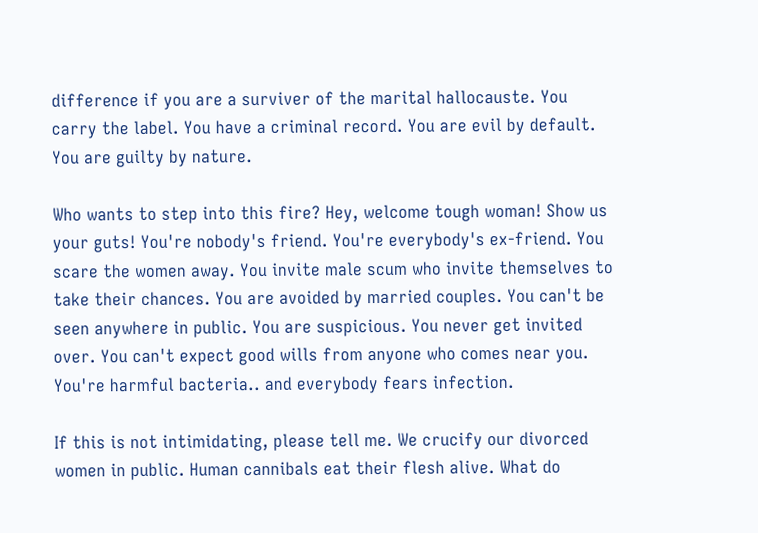difference if you are a surviver of the marital hallocauste. You carry the label. You have a criminal record. You are evil by default. You are guilty by nature.

Who wants to step into this fire? Hey, welcome tough woman! Show us your guts! You're nobody's friend. You're everybody's ex-friend. You scare the women away. You invite male scum who invite themselves to take their chances. You are avoided by married couples. You can't be seen anywhere in public. You are suspicious. You never get invited over. You can't expect good wills from anyone who comes near you. You're harmful bacteria.. and everybody fears infection.

If this is not intimidating, please tell me. We crucify our divorced women in public. Human cannibals eat their flesh alive. What do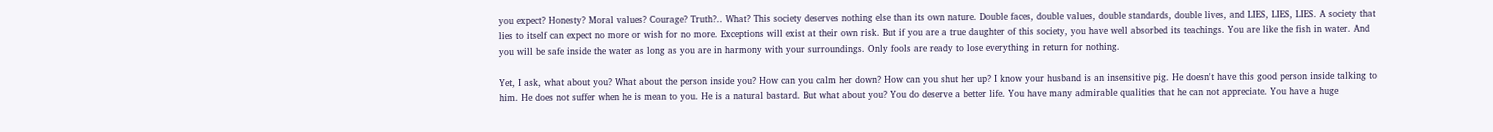you expect? Honesty? Moral values? Courage? Truth?.. What? This society deserves nothing else than its own nature. Double faces, double values, double standards, double lives, and LIES, LIES, LIES. A society that lies to itself can expect no more or wish for no more. Exceptions will exist at their own risk. But if you are a true daughter of this society, you have well absorbed its teachings. You are like the fish in water. And you will be safe inside the water as long as you are in harmony with your surroundings. Only fools are ready to lose everything in return for nothing.

Yet, I ask, what about you? What about the person inside you? How can you calm her down? How can you shut her up? I know your husband is an insensitive pig. He doesn't have this good person inside talking to him. He does not suffer when he is mean to you. He is a natural bastard. But what about you? You do deserve a better life. You have many admirable qualities that he can not appreciate. You have a huge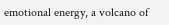emotional energy, a volcano of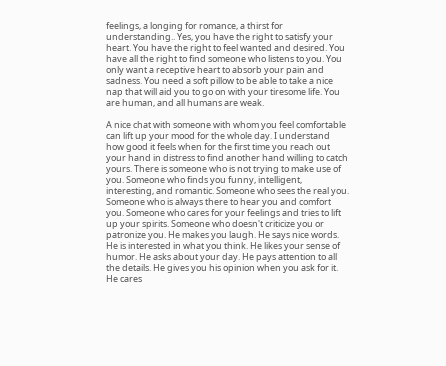feelings, a longing for romance, a thirst for understanding.. Yes, you have the right to satisfy your heart. You have the right to feel wanted and desired. You have all the right to find someone who listens to you. You only want a receptive heart to absorb your pain and sadness. You need a soft pillow to be able to take a nice nap that will aid you to go on with your tiresome life. You are human, and all humans are weak.

A nice chat with someone with whom you feel comfortable can lift up your mood for the whole day. I understand how good it feels when for the first time you reach out your hand in distress to find another hand willing to catch yours. There is someone who is not trying to make use of you. Someone who finds you funny, intelligent, interesting, and romantic. Someone who sees the real you. Someone who is always there to hear you and comfort you. Someone who cares for your feelings and tries to lift up your spirits. Someone who doesn't criticize you or patronize you. He makes you laugh. He says nice words. He is interested in what you think. He likes your sense of humor. He asks about your day. He pays attention to all the details. He gives you his opinion when you ask for it. He cares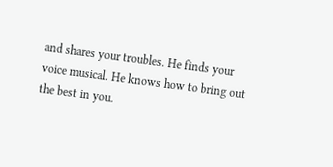and shares your troubles. He finds your voice musical. He knows how to bring out the best in you.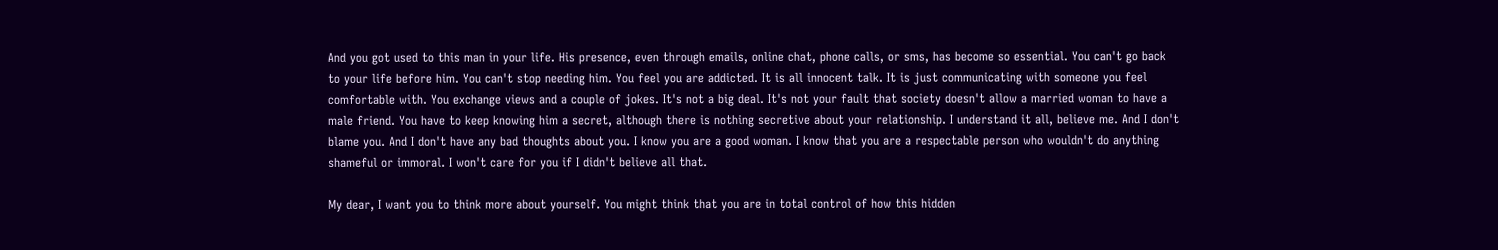And you got used to this man in your life. His presence, even through emails, online chat, phone calls, or sms, has become so essential. You can't go back to your life before him. You can't stop needing him. You feel you are addicted. It is all innocent talk. It is just communicating with someone you feel comfortable with. You exchange views and a couple of jokes. It's not a big deal. It's not your fault that society doesn't allow a married woman to have a male friend. You have to keep knowing him a secret, although there is nothing secretive about your relationship. I understand it all, believe me. And I don't blame you. And I don't have any bad thoughts about you. I know you are a good woman. I know that you are a respectable person who wouldn't do anything shameful or immoral. I won't care for you if I didn't believe all that.

My dear, I want you to think more about yourself. You might think that you are in total control of how this hidden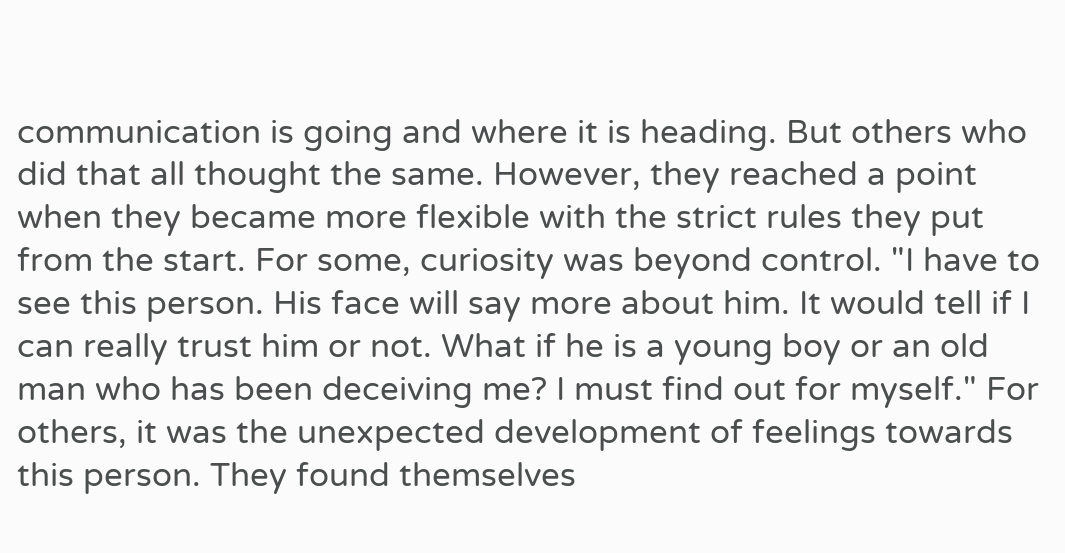communication is going and where it is heading. But others who did that all thought the same. However, they reached a point when they became more flexible with the strict rules they put from the start. For some, curiosity was beyond control. "I have to see this person. His face will say more about him. It would tell if I can really trust him or not. What if he is a young boy or an old man who has been deceiving me? I must find out for myself." For others, it was the unexpected development of feelings towards this person. They found themselves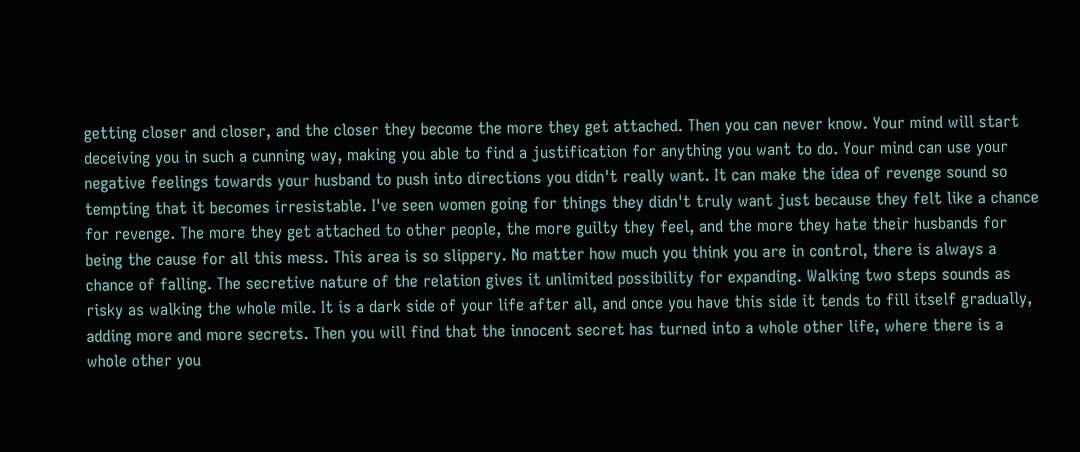getting closer and closer, and the closer they become the more they get attached. Then you can never know. Your mind will start deceiving you in such a cunning way, making you able to find a justification for anything you want to do. Your mind can use your negative feelings towards your husband to push into directions you didn't really want. It can make the idea of revenge sound so tempting that it becomes irresistable. I've seen women going for things they didn't truly want just because they felt like a chance for revenge. The more they get attached to other people, the more guilty they feel, and the more they hate their husbands for being the cause for all this mess. This area is so slippery. No matter how much you think you are in control, there is always a chance of falling. The secretive nature of the relation gives it unlimited possibility for expanding. Walking two steps sounds as risky as walking the whole mile. It is a dark side of your life after all, and once you have this side it tends to fill itself gradually, adding more and more secrets. Then you will find that the innocent secret has turned into a whole other life, where there is a whole other you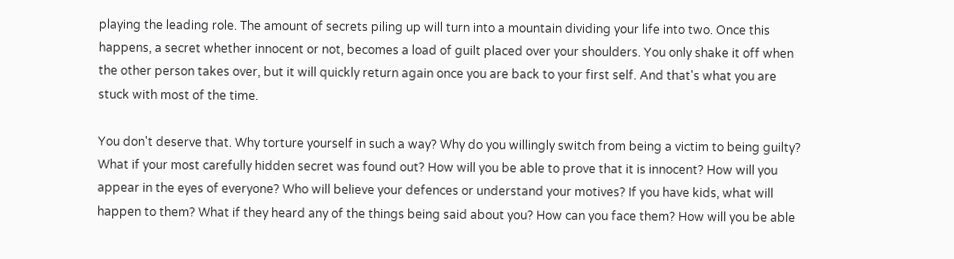playing the leading role. The amount of secrets piling up will turn into a mountain dividing your life into two. Once this happens, a secret whether innocent or not, becomes a load of guilt placed over your shoulders. You only shake it off when the other person takes over, but it will quickly return again once you are back to your first self. And that's what you are stuck with most of the time.

You don't deserve that. Why torture yourself in such a way? Why do you willingly switch from being a victim to being guilty? What if your most carefully hidden secret was found out? How will you be able to prove that it is innocent? How will you appear in the eyes of everyone? Who will believe your defences or understand your motives? If you have kids, what will happen to them? What if they heard any of the things being said about you? How can you face them? How will you be able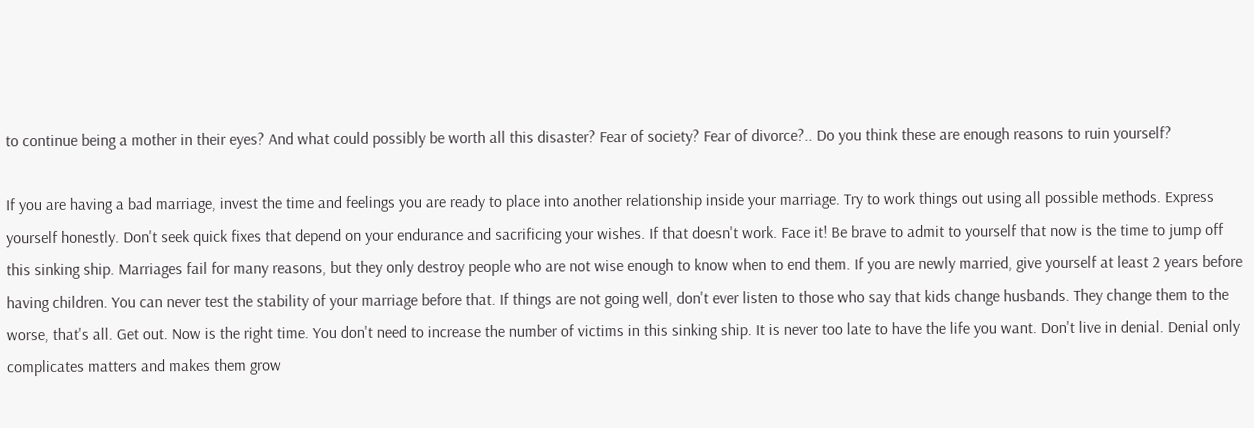to continue being a mother in their eyes? And what could possibly be worth all this disaster? Fear of society? Fear of divorce?.. Do you think these are enough reasons to ruin yourself?

If you are having a bad marriage, invest the time and feelings you are ready to place into another relationship inside your marriage. Try to work things out using all possible methods. Express yourself honestly. Don't seek quick fixes that depend on your endurance and sacrificing your wishes. If that doesn't work. Face it! Be brave to admit to yourself that now is the time to jump off this sinking ship. Marriages fail for many reasons, but they only destroy people who are not wise enough to know when to end them. If you are newly married, give yourself at least 2 years before having children. You can never test the stability of your marriage before that. If things are not going well, don't ever listen to those who say that kids change husbands. They change them to the worse, that's all. Get out. Now is the right time. You don't need to increase the number of victims in this sinking ship. It is never too late to have the life you want. Don't live in denial. Denial only complicates matters and makes them grow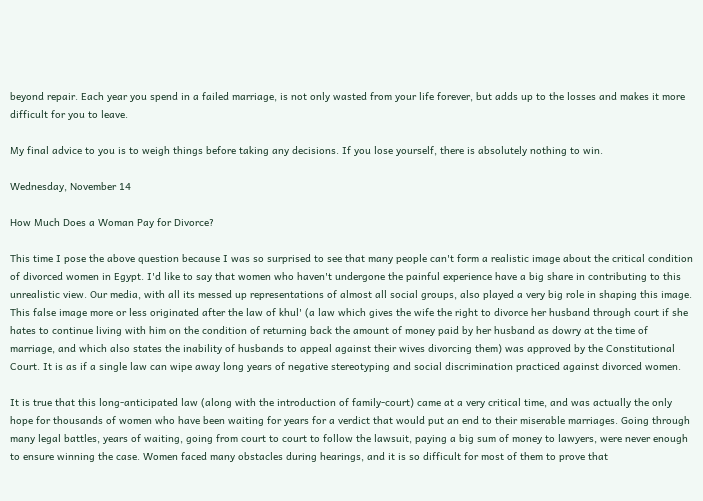beyond repair. Each year you spend in a failed marriage, is not only wasted from your life forever, but adds up to the losses and makes it more difficult for you to leave.

My final advice to you is to weigh things before taking any decisions. If you lose yourself, there is absolutely nothing to win.

Wednesday, November 14

How Much Does a Woman Pay for Divorce?

This time I pose the above question because I was so surprised to see that many people can't form a realistic image about the critical condition of divorced women in Egypt. I'd like to say that women who haven't undergone the painful experience have a big share in contributing to this unrealistic view. Our media, with all its messed up representations of almost all social groups, also played a very big role in shaping this image. This false image more or less originated after the law of khul' (a law which gives the wife the right to divorce her husband through court if she hates to continue living with him on the condition of returning back the amount of money paid by her husband as dowry at the time of marriage, and which also states the inability of husbands to appeal against their wives divorcing them) was approved by the Constitutional Court. It is as if a single law can wipe away long years of negative stereotyping and social discrimination practiced against divorced women.

It is true that this long-anticipated law (along with the introduction of family-court) came at a very critical time, and was actually the only hope for thousands of women who have been waiting for years for a verdict that would put an end to their miserable marriages. Going through many legal battles, years of waiting, going from court to court to follow the lawsuit, paying a big sum of money to lawyers, were never enough to ensure winning the case. Women faced many obstacles during hearings, and it is so difficult for most of them to prove that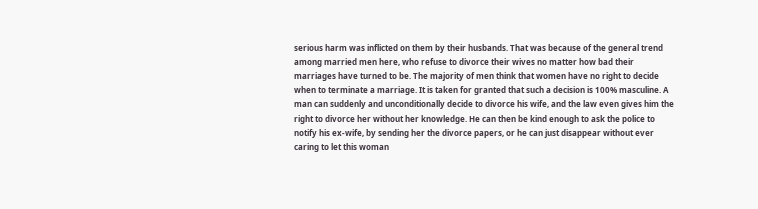serious harm was inflicted on them by their husbands. That was because of the general trend among married men here, who refuse to divorce their wives no matter how bad their marriages have turned to be. The majority of men think that women have no right to decide when to terminate a marriage. It is taken for granted that such a decision is 100% masculine. A man can suddenly and unconditionally decide to divorce his wife, and the law even gives him the right to divorce her without her knowledge. He can then be kind enough to ask the police to notify his ex-wife, by sending her the divorce papers, or he can just disappear without ever caring to let this woman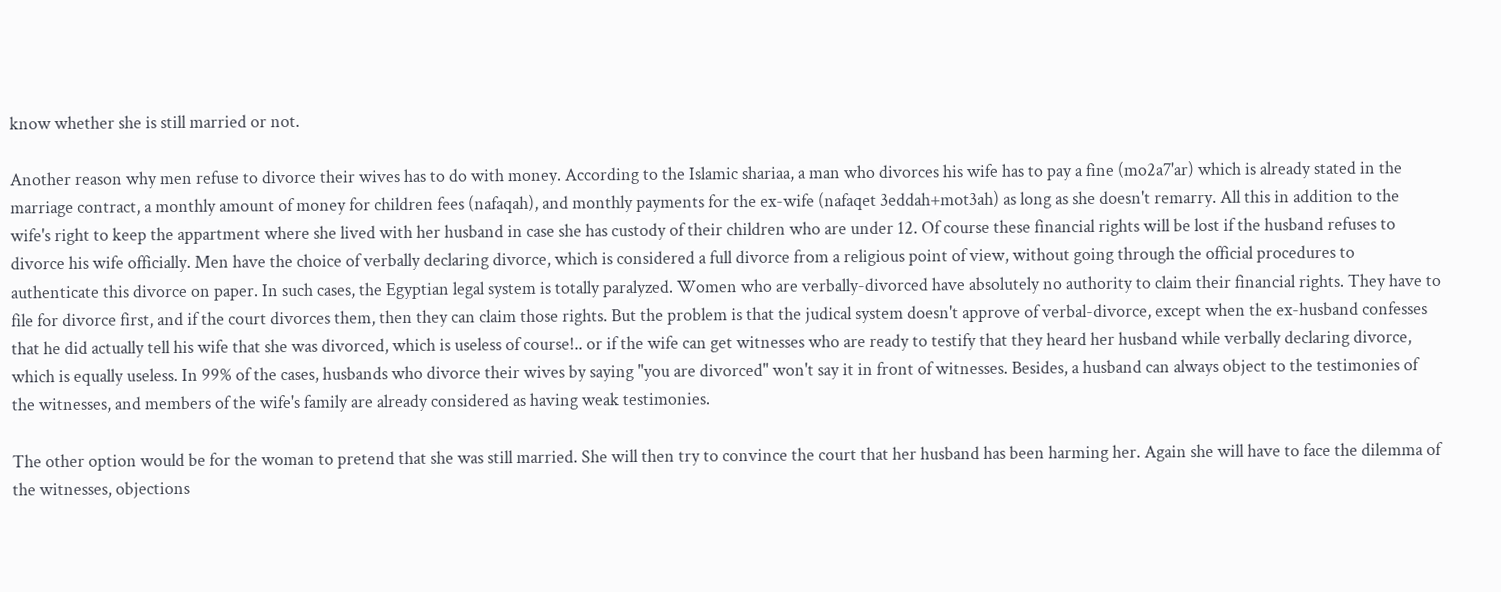know whether she is still married or not.

Another reason why men refuse to divorce their wives has to do with money. According to the Islamic shariaa, a man who divorces his wife has to pay a fine (mo2a7'ar) which is already stated in the marriage contract, a monthly amount of money for children fees (nafaqah), and monthly payments for the ex-wife (nafaqet 3eddah+mot3ah) as long as she doesn't remarry. All this in addition to the wife's right to keep the appartment where she lived with her husband in case she has custody of their children who are under 12. Of course these financial rights will be lost if the husband refuses to divorce his wife officially. Men have the choice of verbally declaring divorce, which is considered a full divorce from a religious point of view, without going through the official procedures to authenticate this divorce on paper. In such cases, the Egyptian legal system is totally paralyzed. Women who are verbally-divorced have absolutely no authority to claim their financial rights. They have to file for divorce first, and if the court divorces them, then they can claim those rights. But the problem is that the judical system doesn't approve of verbal-divorce, except when the ex-husband confesses that he did actually tell his wife that she was divorced, which is useless of course!.. or if the wife can get witnesses who are ready to testify that they heard her husband while verbally declaring divorce, which is equally useless. In 99% of the cases, husbands who divorce their wives by saying "you are divorced" won't say it in front of witnesses. Besides, a husband can always object to the testimonies of the witnesses, and members of the wife's family are already considered as having weak testimonies.

The other option would be for the woman to pretend that she was still married. She will then try to convince the court that her husband has been harming her. Again she will have to face the dilemma of the witnesses, objections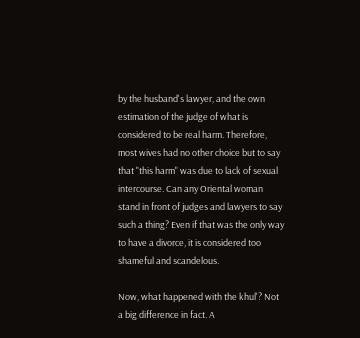by the husband's lawyer, and the own estimation of the judge of what is considered to be real harm. Therefore, most wives had no other choice but to say that "this harm" was due to lack of sexual intercourse. Can any Oriental woman stand in front of judges and lawyers to say such a thing? Even if that was the only way to have a divorce, it is considered too shameful and scandelous.

Now, what happened with the khul'? Not a big difference in fact. A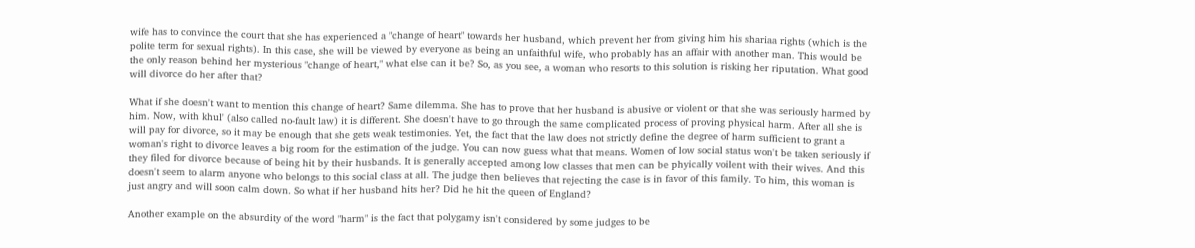wife has to convince the court that she has experienced a "change of heart" towards her husband, which prevent her from giving him his shariaa rights (which is the polite term for sexual rights). In this case, she will be viewed by everyone as being an unfaithful wife, who probably has an affair with another man. This would be the only reason behind her mysterious "change of heart," what else can it be? So, as you see, a woman who resorts to this solution is risking her riputation. What good will divorce do her after that?

What if she doesn't want to mention this change of heart? Same dilemma. She has to prove that her husband is abusive or violent or that she was seriously harmed by him. Now, with khul' (also called no-fault law) it is different. She doesn't have to go through the same complicated process of proving physical harm. After all she is will pay for divorce, so it may be enough that she gets weak testimonies. Yet, the fact that the law does not strictly define the degree of harm sufficient to grant a woman's right to divorce leaves a big room for the estimation of the judge. You can now guess what that means. Women of low social status won't be taken seriously if they filed for divorce because of being hit by their husbands. It is generally accepted among low classes that men can be phyically voilent with their wives. And this doesn't seem to alarm anyone who belongs to this social class at all. The judge then believes that rejecting the case is in favor of this family. To him, this woman is just angry and will soon calm down. So what if her husband hits her? Did he hit the queen of England?

Another example on the absurdity of the word "harm" is the fact that polygamy isn't considered by some judges to be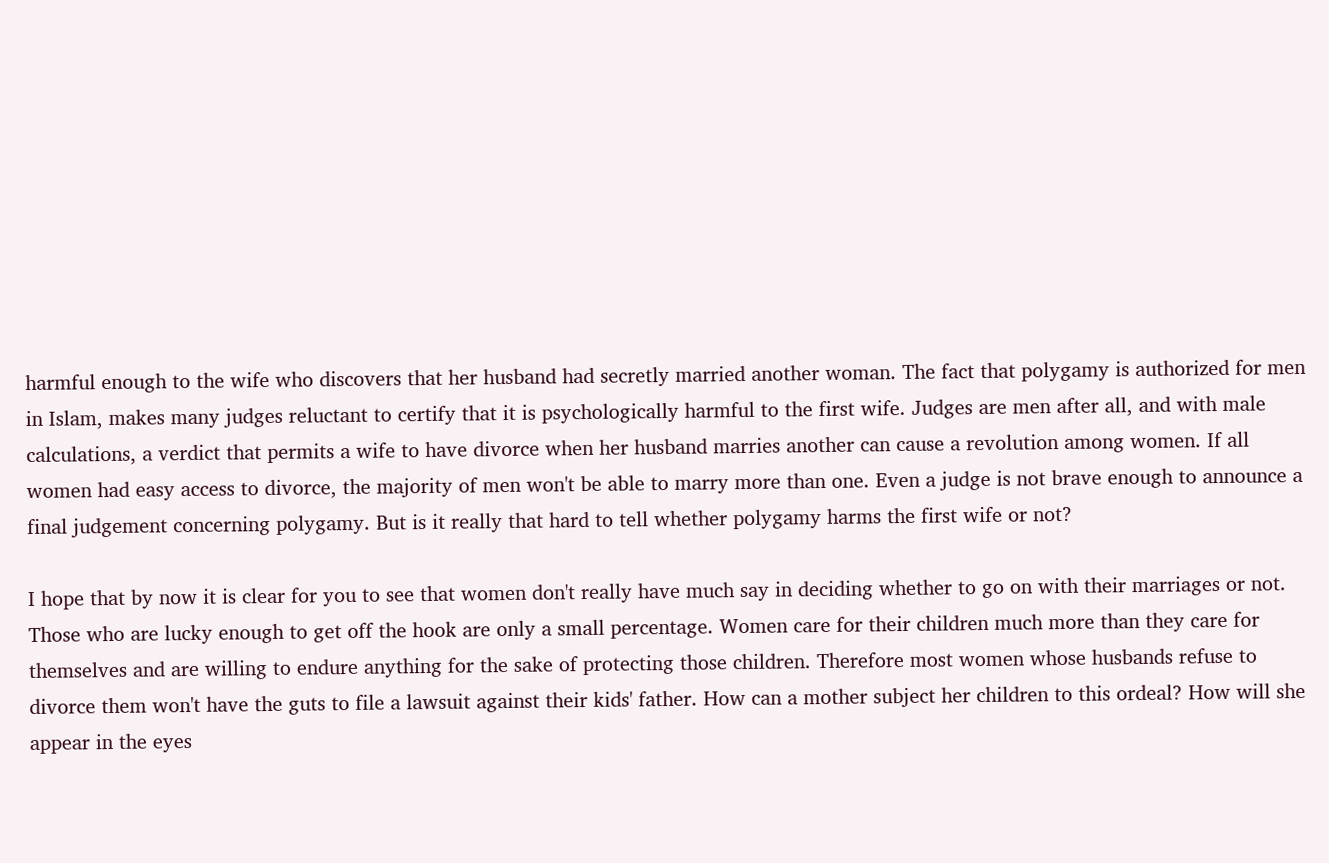harmful enough to the wife who discovers that her husband had secretly married another woman. The fact that polygamy is authorized for men in Islam, makes many judges reluctant to certify that it is psychologically harmful to the first wife. Judges are men after all, and with male calculations, a verdict that permits a wife to have divorce when her husband marries another can cause a revolution among women. If all women had easy access to divorce, the majority of men won't be able to marry more than one. Even a judge is not brave enough to announce a final judgement concerning polygamy. But is it really that hard to tell whether polygamy harms the first wife or not?

I hope that by now it is clear for you to see that women don't really have much say in deciding whether to go on with their marriages or not. Those who are lucky enough to get off the hook are only a small percentage. Women care for their children much more than they care for themselves and are willing to endure anything for the sake of protecting those children. Therefore most women whose husbands refuse to divorce them won't have the guts to file a lawsuit against their kids' father. How can a mother subject her children to this ordeal? How will she appear in the eyes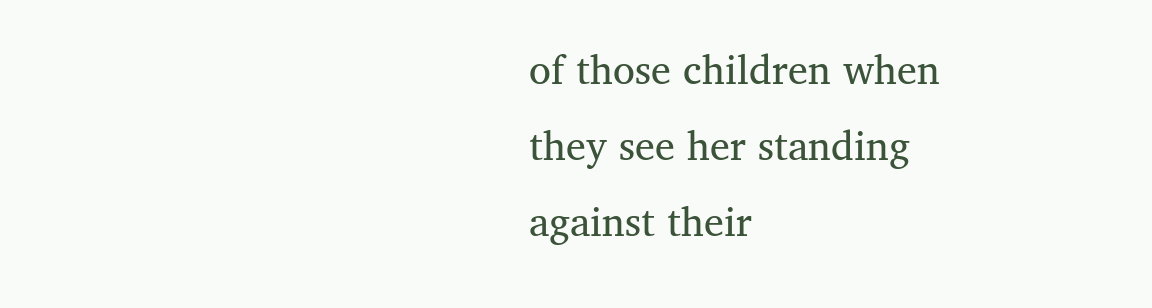of those children when they see her standing against their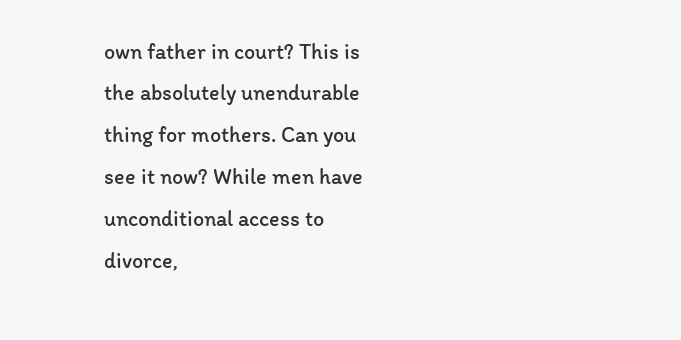own father in court? This is the absolutely unendurable thing for mothers. Can you see it now? While men have unconditional access to divorce,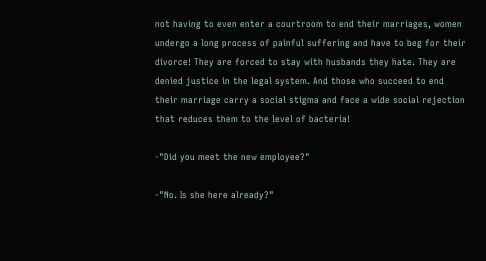not having to even enter a courtroom to end their marriages, women undergo a long process of painful suffering and have to beg for their divorce! They are forced to stay with husbands they hate. They are denied justice in the legal system. And those who succeed to end their marriage carry a social stigma and face a wide social rejection that reduces them to the level of bacteria!

-"Did you meet the new employee?"

-"No. Is she here already?"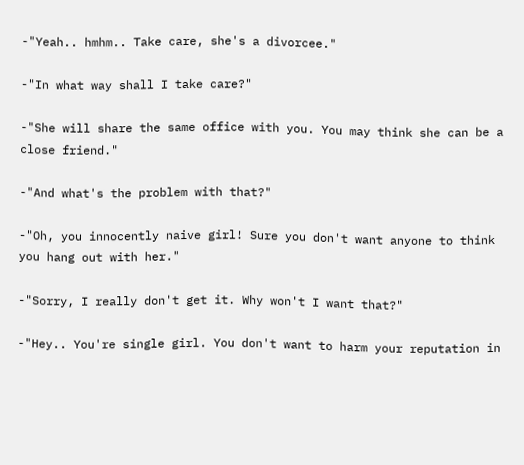-"Yeah.. hmhm.. Take care, she's a divorcee."

-"In what way shall I take care?"

-"She will share the same office with you. You may think she can be a close friend."

-"And what's the problem with that?"

-"Oh, you innocently naive girl! Sure you don't want anyone to think you hang out with her."

-"Sorry, I really don't get it. Why won't I want that?"

-"Hey.. You're single girl. You don't want to harm your reputation in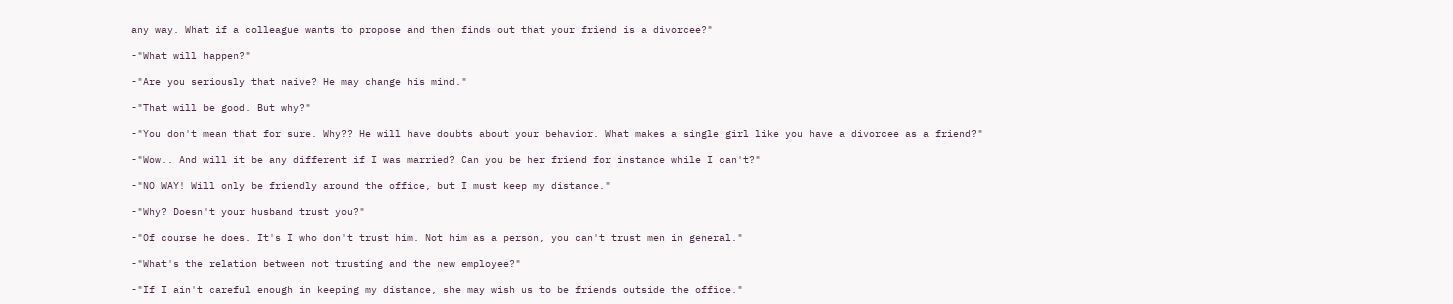any way. What if a colleague wants to propose and then finds out that your friend is a divorcee?"

-"What will happen?"

-"Are you seriously that naive? He may change his mind."

-"That will be good. But why?"

-"You don't mean that for sure. Why?? He will have doubts about your behavior. What makes a single girl like you have a divorcee as a friend?"

-"Wow.. And will it be any different if I was married? Can you be her friend for instance while I can't?"

-"NO WAY! Will only be friendly around the office, but I must keep my distance."

-"Why? Doesn't your husband trust you?"

-"Of course he does. It's I who don't trust him. Not him as a person, you can't trust men in general."

-"What's the relation between not trusting and the new employee?"

-"If I ain't careful enough in keeping my distance, she may wish us to be friends outside the office."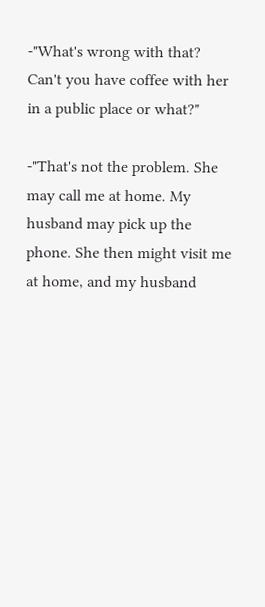-"What's wrong with that? Can't you have coffee with her in a public place or what?"

-"That's not the problem. She may call me at home. My husband may pick up the phone. She then might visit me at home, and my husband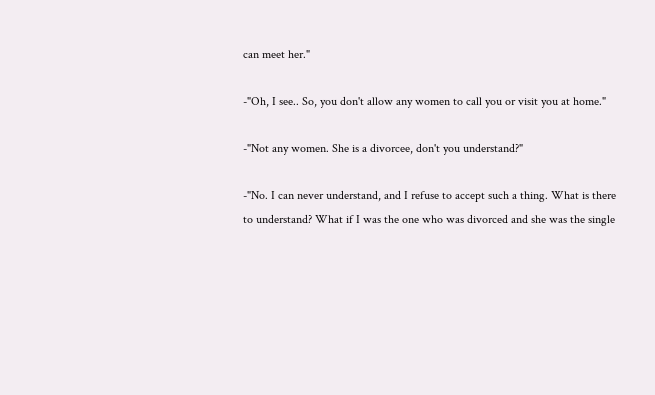can meet her."

-"Oh, I see.. So, you don't allow any women to call you or visit you at home."

-"Not any women. She is a divorcee, don't you understand?"

-"No. I can never understand, and I refuse to accept such a thing. What is there to understand? What if I was the one who was divorced and she was the single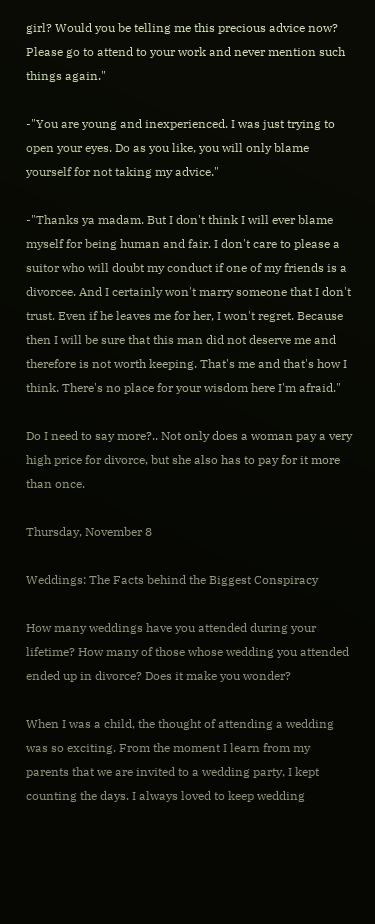girl? Would you be telling me this precious advice now? Please go to attend to your work and never mention such things again."

-"You are young and inexperienced. I was just trying to open your eyes. Do as you like, you will only blame yourself for not taking my advice."

-"Thanks ya madam. But I don't think I will ever blame myself for being human and fair. I don't care to please a suitor who will doubt my conduct if one of my friends is a divorcee. And I certainly won't marry someone that I don't trust. Even if he leaves me for her, I won't regret. Because then I will be sure that this man did not deserve me and therefore is not worth keeping. That's me and that's how I think. There's no place for your wisdom here I'm afraid."

Do I need to say more?.. Not only does a woman pay a very high price for divorce, but she also has to pay for it more than once.

Thursday, November 8

Weddings: The Facts behind the Biggest Conspiracy

How many weddings have you attended during your lifetime? How many of those whose wedding you attended ended up in divorce? Does it make you wonder?

When I was a child, the thought of attending a wedding was so exciting. From the moment I learn from my parents that we are invited to a wedding party, I kept counting the days. I always loved to keep wedding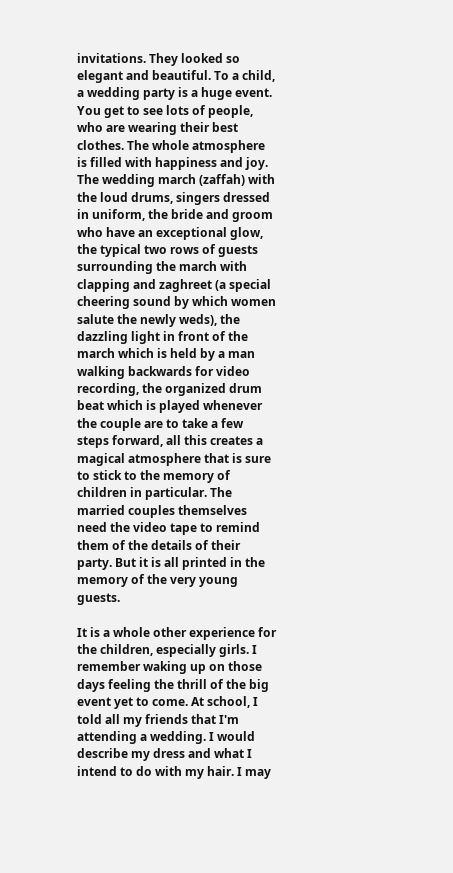invitations. They looked so elegant and beautiful. To a child, a wedding party is a huge event. You get to see lots of people, who are wearing their best clothes. The whole atmosphere is filled with happiness and joy. The wedding march (zaffah) with the loud drums, singers dressed in uniform, the bride and groom who have an exceptional glow, the typical two rows of guests surrounding the march with clapping and zaghreet (a special cheering sound by which women salute the newly weds), the dazzling light in front of the march which is held by a man walking backwards for video recording, the organized drum beat which is played whenever the couple are to take a few steps forward, all this creates a magical atmosphere that is sure to stick to the memory of children in particular. The married couples themselves need the video tape to remind them of the details of their party. But it is all printed in the memory of the very young guests.

It is a whole other experience for the children, especially girls. I remember waking up on those days feeling the thrill of the big event yet to come. At school, I told all my friends that I'm attending a wedding. I would describe my dress and what I intend to do with my hair. I may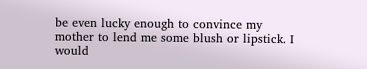be even lucky enough to convince my mother to lend me some blush or lipstick. I would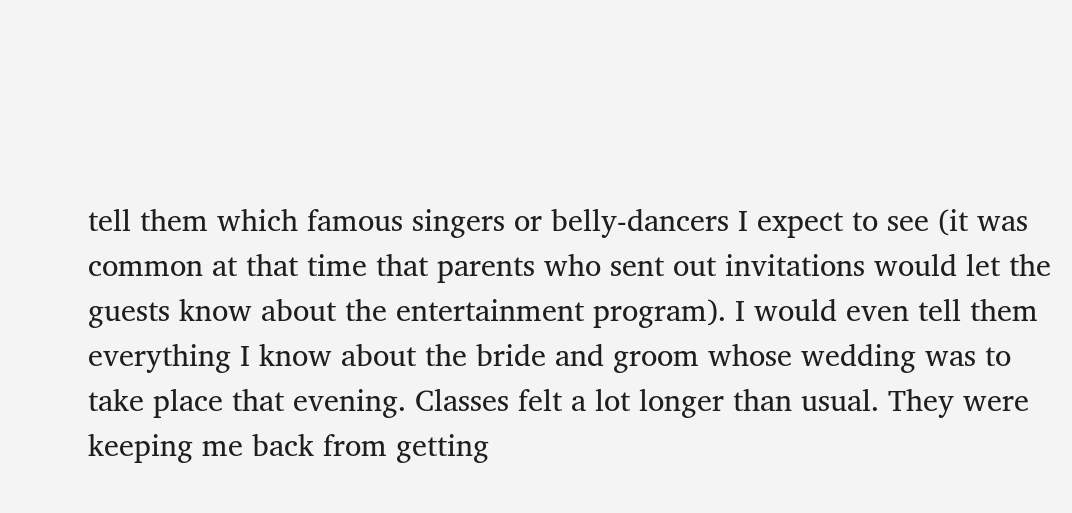tell them which famous singers or belly-dancers I expect to see (it was common at that time that parents who sent out invitations would let the guests know about the entertainment program). I would even tell them everything I know about the bride and groom whose wedding was to take place that evening. Classes felt a lot longer than usual. They were keeping me back from getting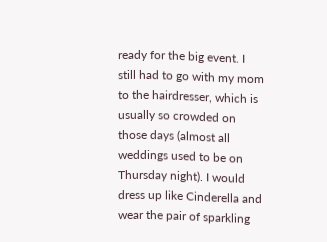ready for the big event. I still had to go with my mom to the hairdresser, which is usually so crowded on those days (almost all weddings used to be on Thursday night). I would dress up like Cinderella and wear the pair of sparkling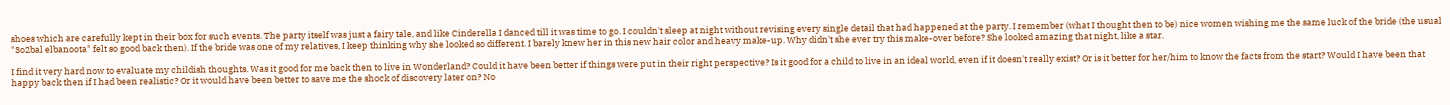shoes which are carefully kept in their box for such events. The party itself was just a fairy tale, and like Cinderella I danced till it was time to go. I couldn't sleep at night without revising every single detail that had happened at the party. I remember (what I thought then to be) nice women wishing me the same luck of the bride (the usual "3o2bal elbanoota" felt so good back then). If the bride was one of my relatives, I keep thinking why she looked so different. I barely knew her in this new hair color and heavy make-up. Why didn't she ever try this make-over before? She looked amazing that night, like a star.

I find it very hard now to evaluate my childish thoughts. Was it good for me back then to live in Wonderland? Could it have been better if things were put in their right perspective? Is it good for a child to live in an ideal world, even if it doesn't really exist? Or is it better for her/him to know the facts from the start? Would I have been that happy back then if I had been realistic? Or it would have been better to save me the shock of discovery later on? No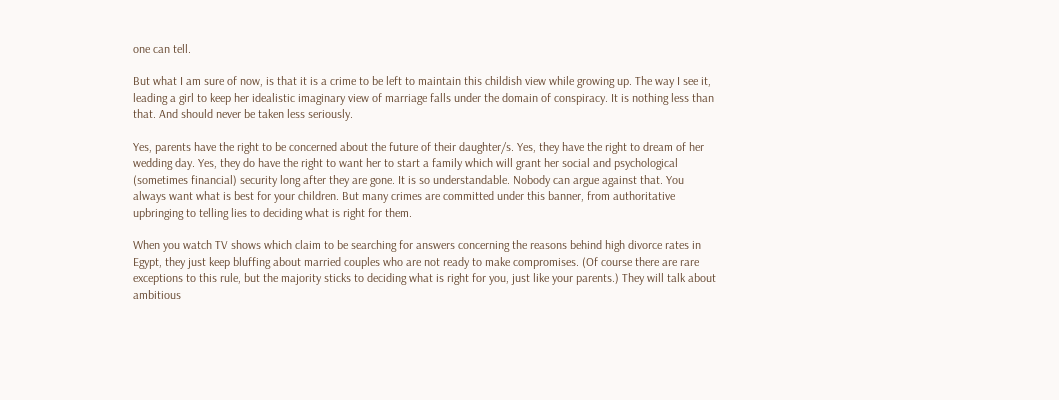one can tell.

But what I am sure of now, is that it is a crime to be left to maintain this childish view while growing up. The way I see it, leading a girl to keep her idealistic imaginary view of marriage falls under the domain of conspiracy. It is nothing less than that. And should never be taken less seriously.

Yes, parents have the right to be concerned about the future of their daughter/s. Yes, they have the right to dream of her wedding day. Yes, they do have the right to want her to start a family which will grant her social and psychological (sometimes financial) security long after they are gone. It is so understandable. Nobody can argue against that. You always want what is best for your children. But many crimes are committed under this banner, from authoritative upbringing to telling lies to deciding what is right for them.

When you watch TV shows which claim to be searching for answers concerning the reasons behind high divorce rates in Egypt, they just keep bluffing about married couples who are not ready to make compromises. (Of course there are rare exceptions to this rule, but the majority sticks to deciding what is right for you, just like your parents.) They will talk about ambitious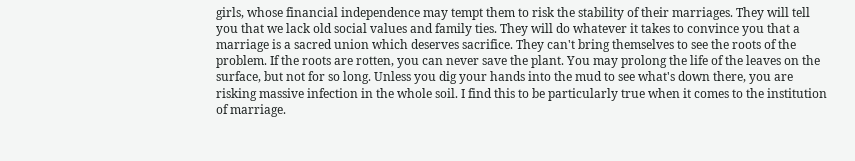girls, whose financial independence may tempt them to risk the stability of their marriages. They will tell you that we lack old social values and family ties. They will do whatever it takes to convince you that a marriage is a sacred union which deserves sacrifice. They can't bring themselves to see the roots of the problem. If the roots are rotten, you can never save the plant. You may prolong the life of the leaves on the surface, but not for so long. Unless you dig your hands into the mud to see what's down there, you are risking massive infection in the whole soil. I find this to be particularly true when it comes to the institution of marriage.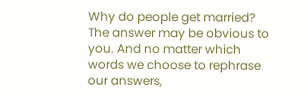Why do people get married? The answer may be obvious to you. And no matter which words we choose to rephrase our answers,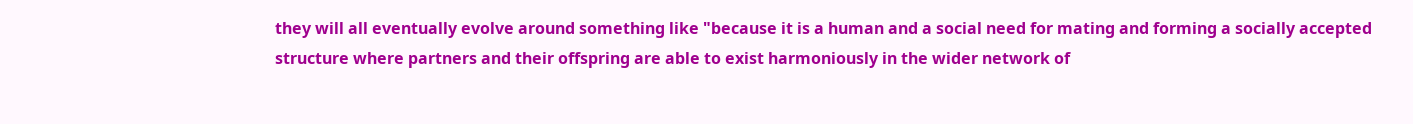they will all eventually evolve around something like "because it is a human and a social need for mating and forming a socially accepted structure where partners and their offspring are able to exist harmoniously in the wider network of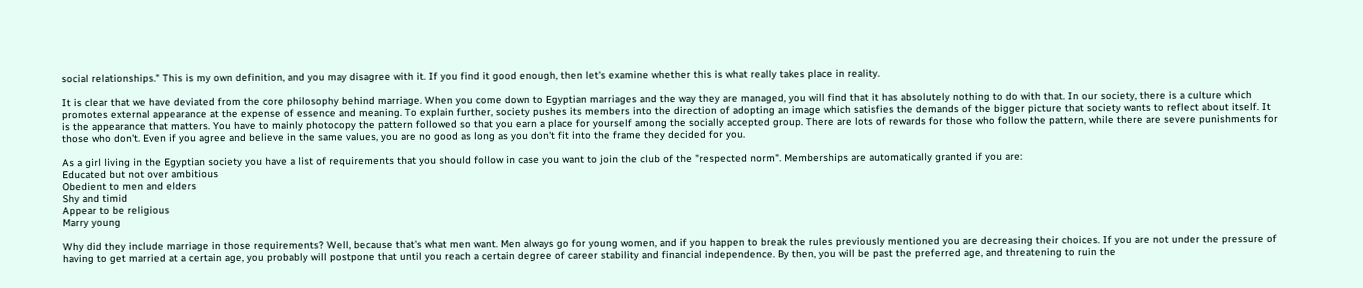social relationships." This is my own definition, and you may disagree with it. If you find it good enough, then let's examine whether this is what really takes place in reality.

It is clear that we have deviated from the core philosophy behind marriage. When you come down to Egyptian marriages and the way they are managed, you will find that it has absolutely nothing to do with that. In our society, there is a culture which promotes external appearance at the expense of essence and meaning. To explain further, society pushes its members into the direction of adopting an image which satisfies the demands of the bigger picture that society wants to reflect about itself. It is the appearance that matters. You have to mainly photocopy the pattern followed so that you earn a place for yourself among the socially accepted group. There are lots of rewards for those who follow the pattern, while there are severe punishments for those who don't. Even if you agree and believe in the same values, you are no good as long as you don't fit into the frame they decided for you.

As a girl living in the Egyptian society you have a list of requirements that you should follow in case you want to join the club of the "respected norm". Memberships are automatically granted if you are:
Educated but not over ambitious
Obedient to men and elders
Shy and timid
Appear to be religious
Marry young

Why did they include marriage in those requirements? Well, because that's what men want. Men always go for young women, and if you happen to break the rules previously mentioned you are decreasing their choices. If you are not under the pressure of having to get married at a certain age, you probably will postpone that until you reach a certain degree of career stability and financial independence. By then, you will be past the preferred age, and threatening to ruin the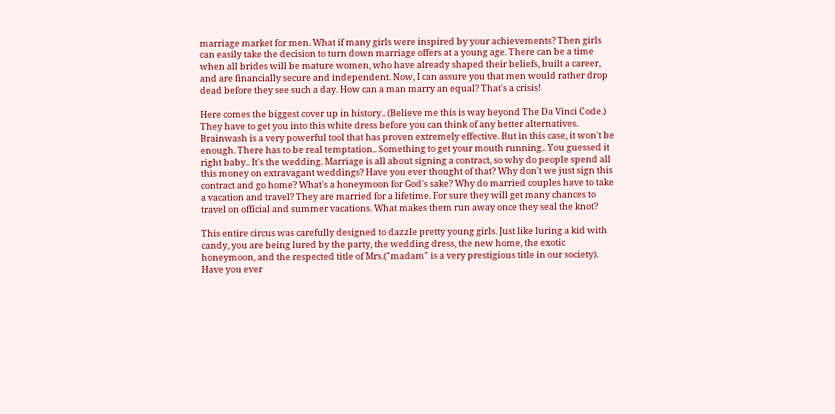marriage market for men. What if many girls were inspired by your achievements? Then girls can easily take the decision to turn down marriage offers at a young age. There can be a time when all brides will be mature women, who have already shaped their beliefs, built a career, and are financially secure and independent. Now, I can assure you that men would rather drop dead before they see such a day. How can a man marry an equal? That's a crisis!

Here comes the biggest cover up in history.. (Believe me this is way beyond The Da Vinci Code.) They have to get you into this white dress before you can think of any better alternatives. Brainwash is a very powerful tool that has proven extremely effective. But in this case, it won't be enough. There has to be real temptation.. Something to get your mouth running.. You guessed it right baby.. It's the wedding. Marriage is all about signing a contract, so why do people spend all this money on extravagant weddings? Have you ever thought of that? Why don't we just sign this contract and go home? What's a honeymoon for God's sake? Why do married couples have to take a vacation and travel? They are married for a lifetime. For sure they will get many chances to travel on official and summer vacations. What makes them run away once they seal the knot?

This entire circus was carefully designed to dazzle pretty young girls. Just like luring a kid with candy, you are being lured by the party, the wedding dress, the new home, the exotic honeymoon, and the respected title of Mrs.("madam" is a very prestigious title in our society). Have you ever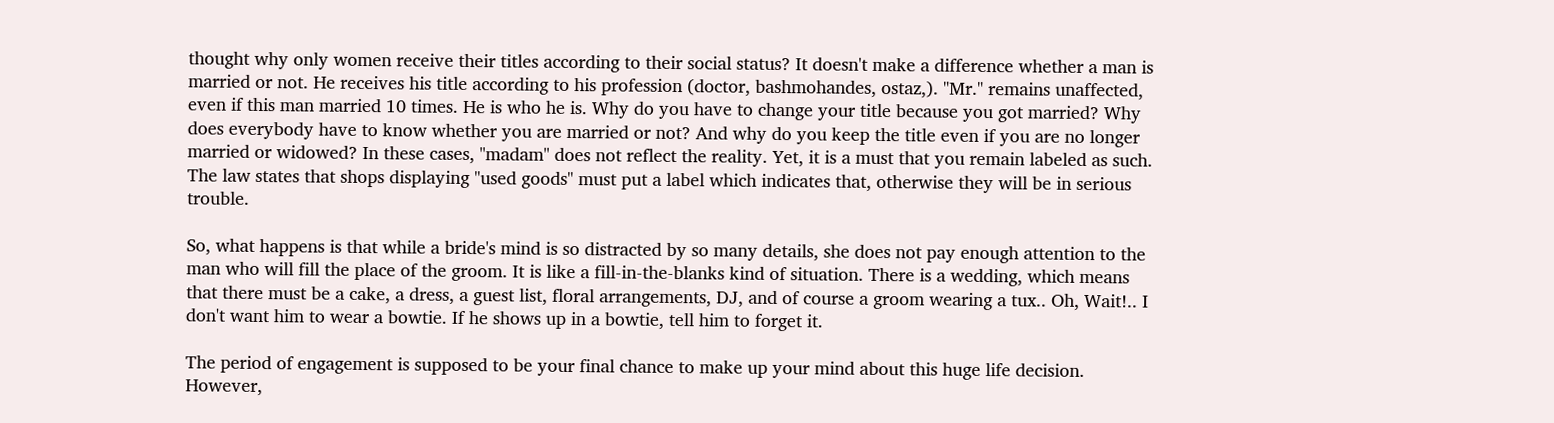thought why only women receive their titles according to their social status? It doesn't make a difference whether a man is married or not. He receives his title according to his profession (doctor, bashmohandes, ostaz,). "Mr." remains unaffected, even if this man married 10 times. He is who he is. Why do you have to change your title because you got married? Why does everybody have to know whether you are married or not? And why do you keep the title even if you are no longer married or widowed? In these cases, "madam" does not reflect the reality. Yet, it is a must that you remain labeled as such. The law states that shops displaying "used goods" must put a label which indicates that, otherwise they will be in serious trouble.

So, what happens is that while a bride's mind is so distracted by so many details, she does not pay enough attention to the man who will fill the place of the groom. It is like a fill-in-the-blanks kind of situation. There is a wedding, which means that there must be a cake, a dress, a guest list, floral arrangements, DJ, and of course a groom wearing a tux.. Oh, Wait!.. I don't want him to wear a bowtie. If he shows up in a bowtie, tell him to forget it.

The period of engagement is supposed to be your final chance to make up your mind about this huge life decision. However,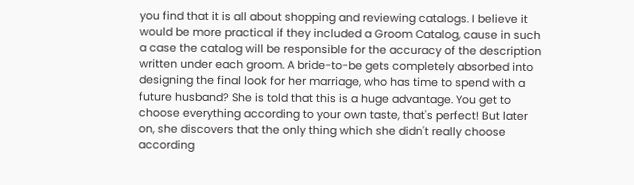you find that it is all about shopping and reviewing catalogs. I believe it would be more practical if they included a Groom Catalog, cause in such a case the catalog will be responsible for the accuracy of the description written under each groom. A bride-to-be gets completely absorbed into designing the final look for her marriage, who has time to spend with a future husband? She is told that this is a huge advantage. You get to choose everything according to your own taste, that's perfect! But later on, she discovers that the only thing which she didn't really choose according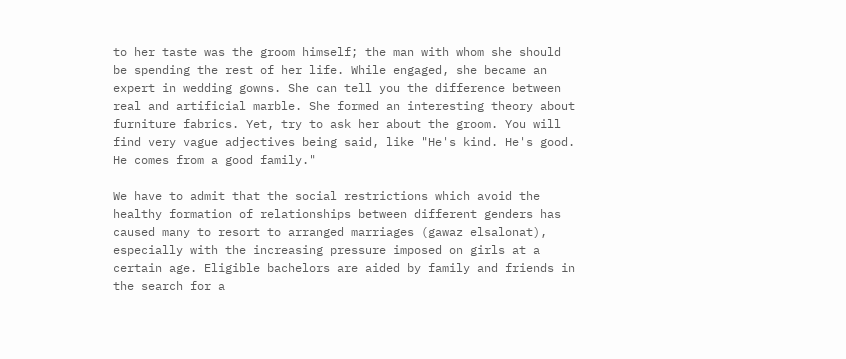to her taste was the groom himself; the man with whom she should be spending the rest of her life. While engaged, she became an expert in wedding gowns. She can tell you the difference between real and artificial marble. She formed an interesting theory about furniture fabrics. Yet, try to ask her about the groom. You will find very vague adjectives being said, like "He's kind. He's good. He comes from a good family."

We have to admit that the social restrictions which avoid the healthy formation of relationships between different genders has caused many to resort to arranged marriages (gawaz elsalonat), especially with the increasing pressure imposed on girls at a certain age. Eligible bachelors are aided by family and friends in the search for a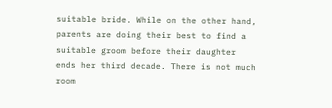suitable bride. While on the other hand, parents are doing their best to find a suitable groom before their daughter ends her third decade. There is not much room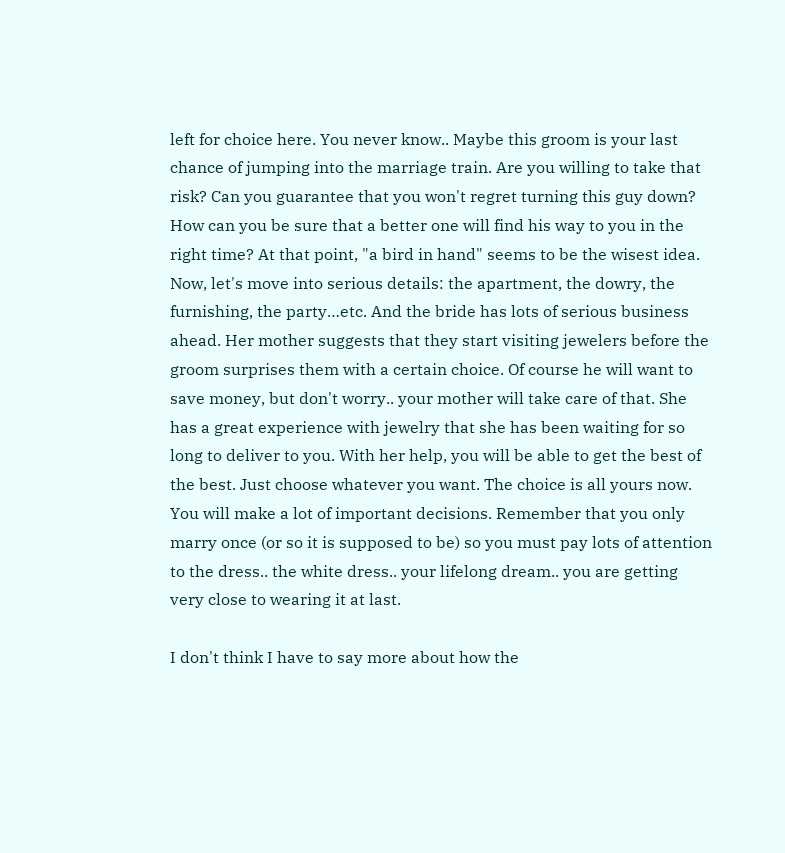left for choice here. You never know.. Maybe this groom is your last chance of jumping into the marriage train. Are you willing to take that risk? Can you guarantee that you won't regret turning this guy down? How can you be sure that a better one will find his way to you in the right time? At that point, "a bird in hand" seems to be the wisest idea. Now, let's move into serious details: the apartment, the dowry, the furnishing, the party…etc. And the bride has lots of serious business ahead. Her mother suggests that they start visiting jewelers before the groom surprises them with a certain choice. Of course he will want to save money, but don't worry.. your mother will take care of that. She has a great experience with jewelry that she has been waiting for so long to deliver to you. With her help, you will be able to get the best of the best. Just choose whatever you want. The choice is all yours now. You will make a lot of important decisions. Remember that you only marry once (or so it is supposed to be) so you must pay lots of attention to the dress.. the white dress.. your lifelong dream.. you are getting very close to wearing it at last.

I don't think I have to say more about how the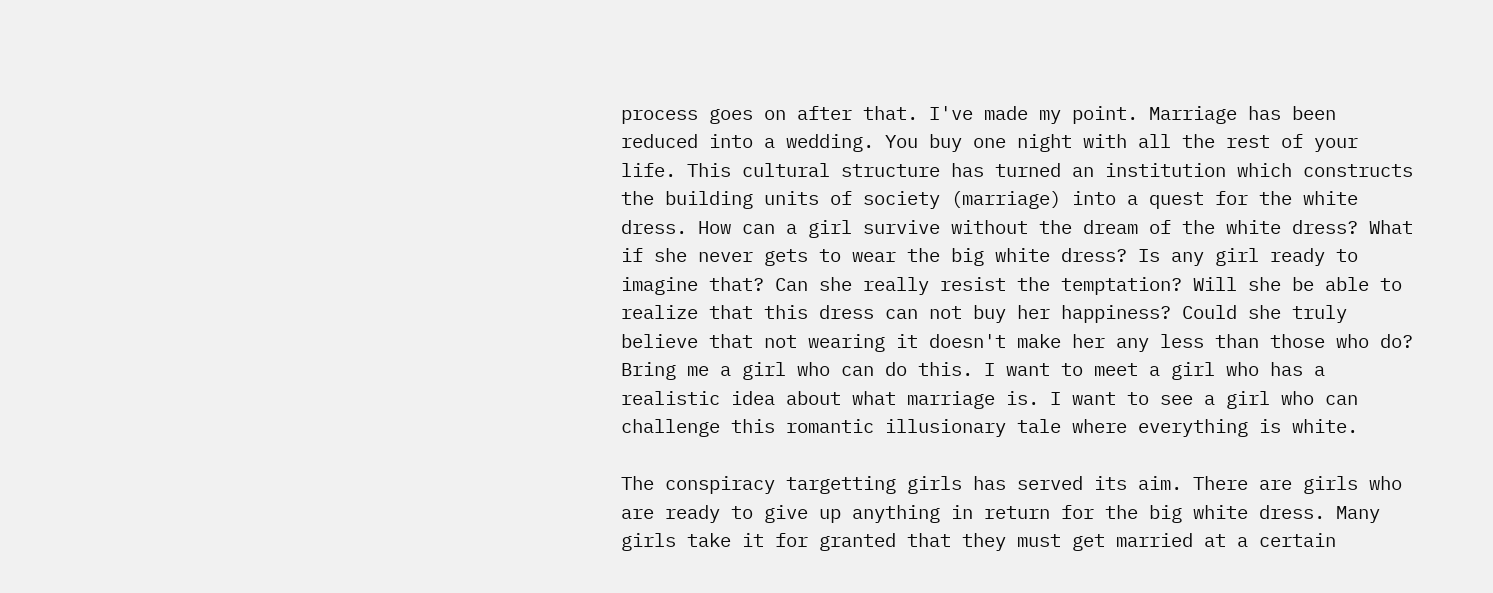process goes on after that. I've made my point. Marriage has been reduced into a wedding. You buy one night with all the rest of your life. This cultural structure has turned an institution which constructs the building units of society (marriage) into a quest for the white dress. How can a girl survive without the dream of the white dress? What if she never gets to wear the big white dress? Is any girl ready to imagine that? Can she really resist the temptation? Will she be able to realize that this dress can not buy her happiness? Could she truly believe that not wearing it doesn't make her any less than those who do? Bring me a girl who can do this. I want to meet a girl who has a realistic idea about what marriage is. I want to see a girl who can challenge this romantic illusionary tale where everything is white.

The conspiracy targetting girls has served its aim. There are girls who are ready to give up anything in return for the big white dress. Many girls take it for granted that they must get married at a certain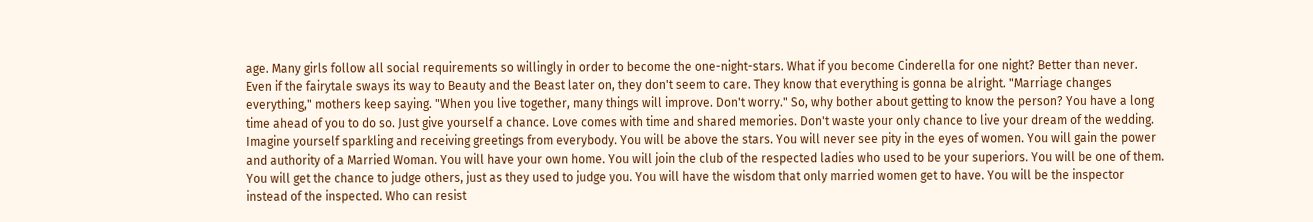age. Many girls follow all social requirements so willingly in order to become the one-night-stars. What if you become Cinderella for one night? Better than never. Even if the fairytale sways its way to Beauty and the Beast later on, they don't seem to care. They know that everything is gonna be alright. "Marriage changes everything," mothers keep saying. "When you live together, many things will improve. Don't worry." So, why bother about getting to know the person? You have a long time ahead of you to do so. Just give yourself a chance. Love comes with time and shared memories. Don't waste your only chance to live your dream of the wedding. Imagine yourself sparkling and receiving greetings from everybody. You will be above the stars. You will never see pity in the eyes of women. You will gain the power and authority of a Married Woman. You will have your own home. You will join the club of the respected ladies who used to be your superiors. You will be one of them. You will get the chance to judge others, just as they used to judge you. You will have the wisdom that only married women get to have. You will be the inspector instead of the inspected. Who can resist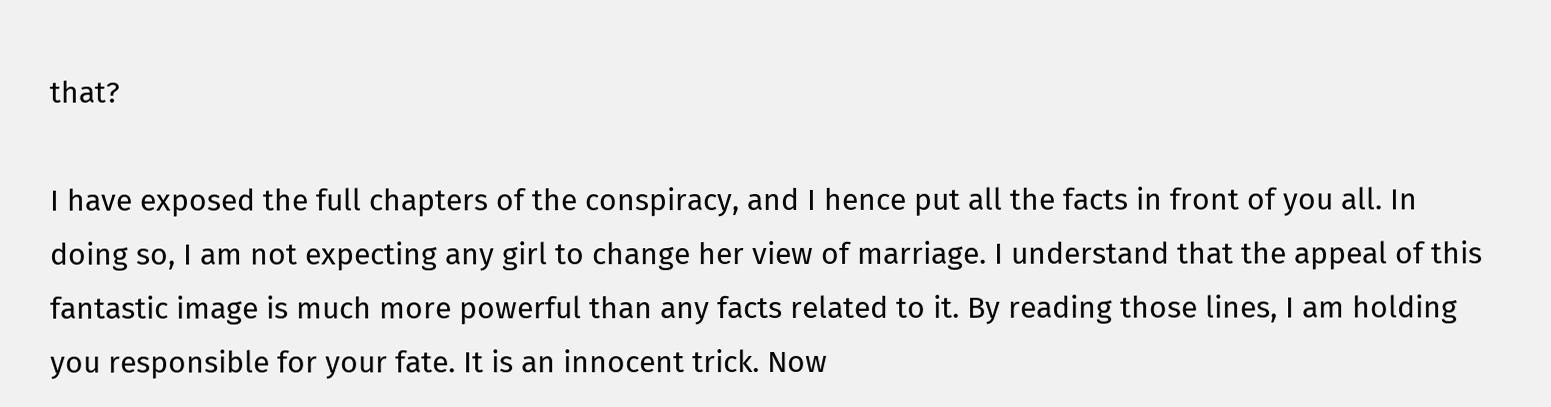that?

I have exposed the full chapters of the conspiracy, and I hence put all the facts in front of you all. In doing so, I am not expecting any girl to change her view of marriage. I understand that the appeal of this fantastic image is much more powerful than any facts related to it. By reading those lines, I am holding you responsible for your fate. It is an innocent trick. Now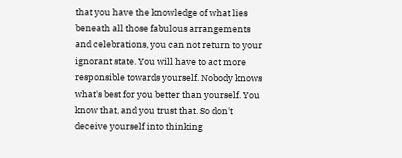that you have the knowledge of what lies beneath all those fabulous arrangements and celebrations, you can not return to your ignorant state. You will have to act more responsible towards yourself. Nobody knows what's best for you better than yourself. You know that, and you trust that. So don't deceive yourself into thinking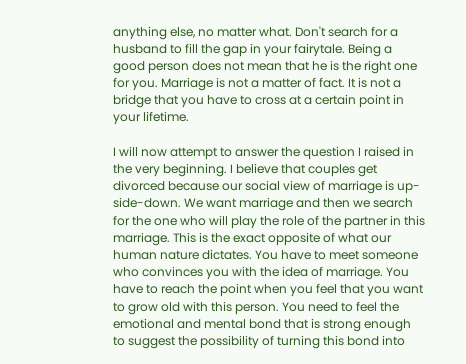anything else, no matter what. Don't search for a husband to fill the gap in your fairytale. Being a good person does not mean that he is the right one for you. Marriage is not a matter of fact. It is not a bridge that you have to cross at a certain point in your lifetime.

I will now attempt to answer the question I raised in the very beginning. I believe that couples get divorced because our social view of marriage is up-side-down. We want marriage and then we search for the one who will play the role of the partner in this marriage. This is the exact opposite of what our human nature dictates. You have to meet someone who convinces you with the idea of marriage. You have to reach the point when you feel that you want to grow old with this person. You need to feel the emotional and mental bond that is strong enough to suggest the possibility of turning this bond into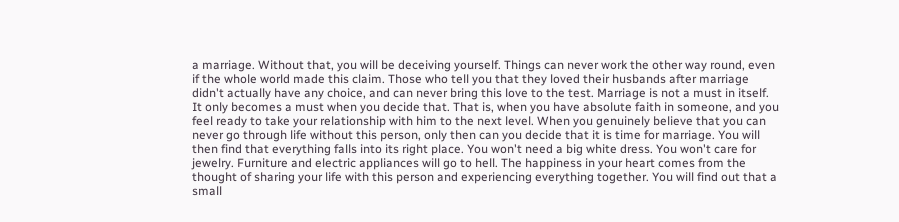a marriage. Without that, you will be deceiving yourself. Things can never work the other way round, even if the whole world made this claim. Those who tell you that they loved their husbands after marriage didn't actually have any choice, and can never bring this love to the test. Marriage is not a must in itself. It only becomes a must when you decide that. That is, when you have absolute faith in someone, and you feel ready to take your relationship with him to the next level. When you genuinely believe that you can never go through life without this person, only then can you decide that it is time for marriage. You will then find that everything falls into its right place. You won't need a big white dress. You won't care for jewelry. Furniture and electric appliances will go to hell. The happiness in your heart comes from the thought of sharing your life with this person and experiencing everything together. You will find out that a small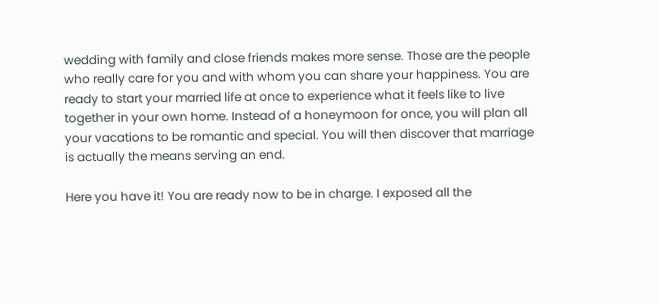wedding with family and close friends makes more sense. Those are the people who really care for you and with whom you can share your happiness. You are ready to start your married life at once to experience what it feels like to live together in your own home. Instead of a honeymoon for once, you will plan all your vacations to be romantic and special. You will then discover that marriage is actually the means serving an end.

Here you have it! You are ready now to be in charge. I exposed all the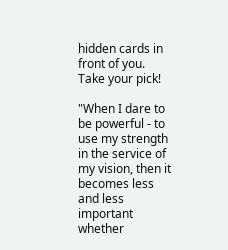hidden cards in front of you. Take your pick!

"When I dare to be powerful - to use my strength in the service of my vision, then it becomes less and less important whether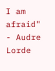I am afraid" - Audre Lorde